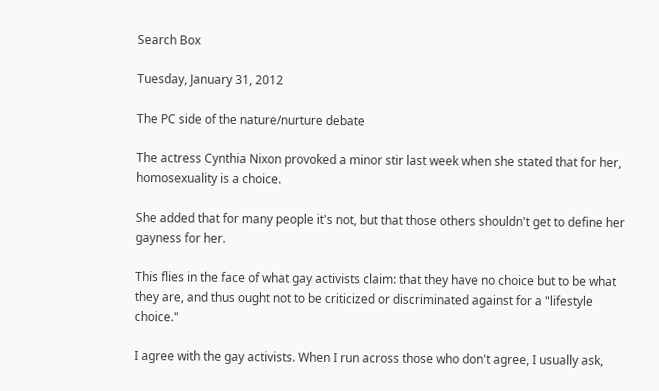Search Box

Tuesday, January 31, 2012

The PC side of the nature/nurture debate

The actress Cynthia Nixon provoked a minor stir last week when she stated that for her, homosexuality is a choice.

She added that for many people it's not, but that those others shouldn't get to define her gayness for her.

This flies in the face of what gay activists claim: that they have no choice but to be what they are, and thus ought not to be criticized or discriminated against for a "lifestyle choice."

I agree with the gay activists. When I run across those who don't agree, I usually ask,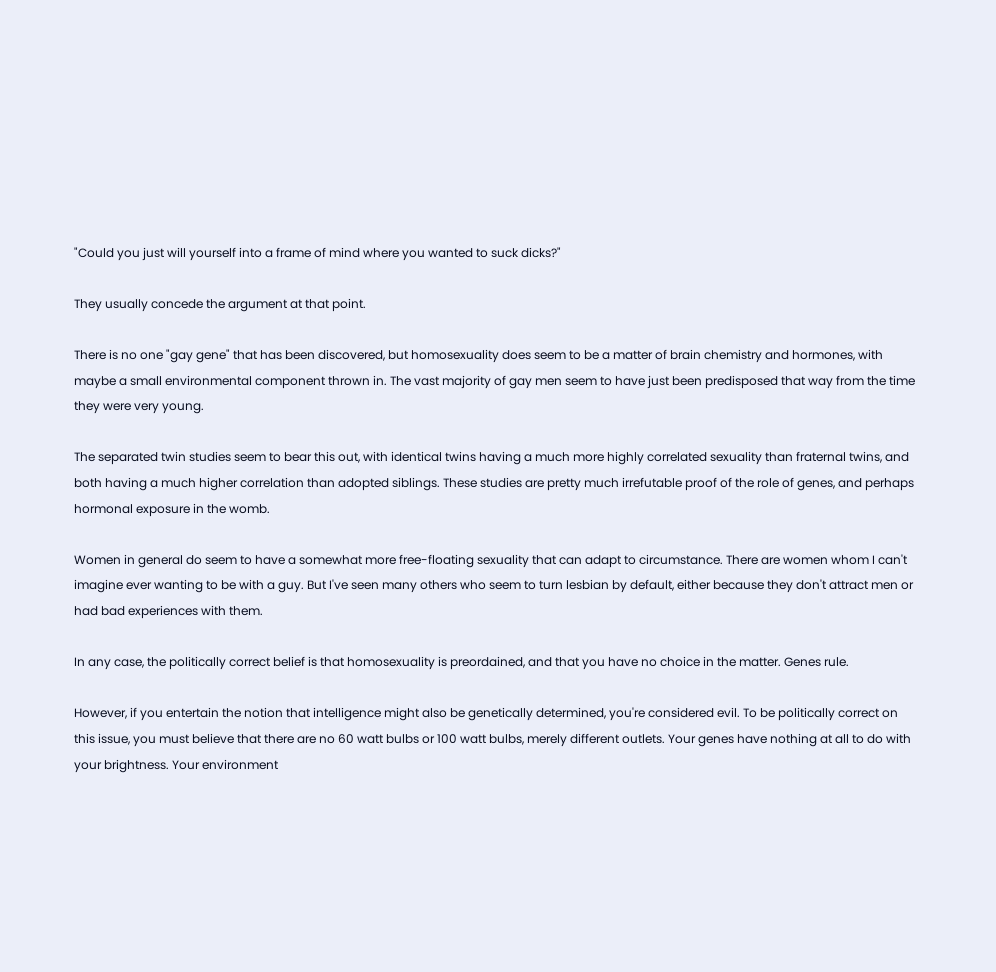"Could you just will yourself into a frame of mind where you wanted to suck dicks?"

They usually concede the argument at that point.

There is no one "gay gene" that has been discovered, but homosexuality does seem to be a matter of brain chemistry and hormones, with maybe a small environmental component thrown in. The vast majority of gay men seem to have just been predisposed that way from the time they were very young.

The separated twin studies seem to bear this out, with identical twins having a much more highly correlated sexuality than fraternal twins, and both having a much higher correlation than adopted siblings. These studies are pretty much irrefutable proof of the role of genes, and perhaps hormonal exposure in the womb.

Women in general do seem to have a somewhat more free-floating sexuality that can adapt to circumstance. There are women whom I can't imagine ever wanting to be with a guy. But I've seen many others who seem to turn lesbian by default, either because they don't attract men or had bad experiences with them.

In any case, the politically correct belief is that homosexuality is preordained, and that you have no choice in the matter. Genes rule.

However, if you entertain the notion that intelligence might also be genetically determined, you're considered evil. To be politically correct on this issue, you must believe that there are no 60 watt bulbs or 100 watt bulbs, merely different outlets. Your genes have nothing at all to do with your brightness. Your environment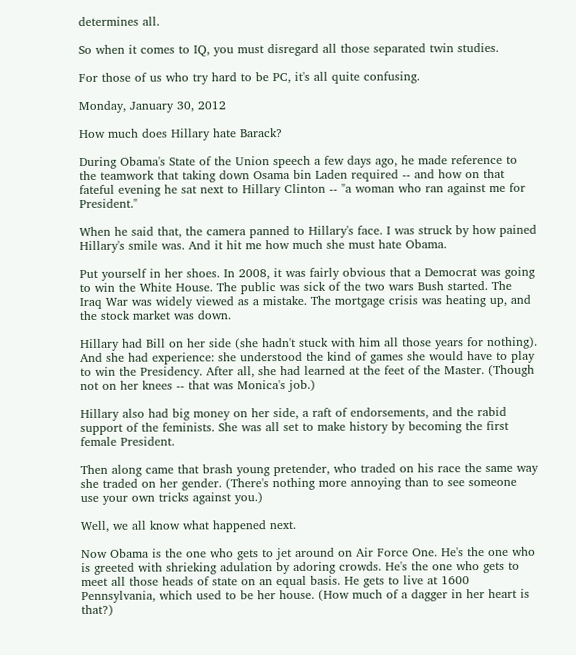determines all.

So when it comes to IQ, you must disregard all those separated twin studies.

For those of us who try hard to be PC, it's all quite confusing.

Monday, January 30, 2012

How much does Hillary hate Barack?

During Obama's State of the Union speech a few days ago, he made reference to the teamwork that taking down Osama bin Laden required -- and how on that fateful evening he sat next to Hillary Clinton -- "a woman who ran against me for President."

When he said that, the camera panned to Hillary's face. I was struck by how pained Hillary's smile was. And it hit me how much she must hate Obama.

Put yourself in her shoes. In 2008, it was fairly obvious that a Democrat was going to win the White House. The public was sick of the two wars Bush started. The Iraq War was widely viewed as a mistake. The mortgage crisis was heating up, and the stock market was down.

Hillary had Bill on her side (she hadn't stuck with him all those years for nothing). And she had experience: she understood the kind of games she would have to play to win the Presidency. After all, she had learned at the feet of the Master. (Though not on her knees -- that was Monica's job.)

Hillary also had big money on her side, a raft of endorsements, and the rabid support of the feminists. She was all set to make history by becoming the first female President.

Then along came that brash young pretender, who traded on his race the same way she traded on her gender. (There's nothing more annoying than to see someone use your own tricks against you.)

Well, we all know what happened next.

Now Obama is the one who gets to jet around on Air Force One. He's the one who is greeted with shrieking adulation by adoring crowds. He's the one who gets to meet all those heads of state on an equal basis. He gets to live at 1600 Pennsylvania, which used to be her house. (How much of a dagger in her heart is that?)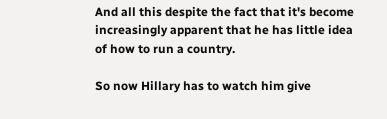And all this despite the fact that it's become increasingly apparent that he has little idea of how to run a country.

So now Hillary has to watch him give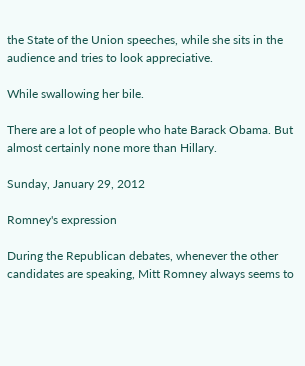the State of the Union speeches, while she sits in the audience and tries to look appreciative.

While swallowing her bile.

There are a lot of people who hate Barack Obama. But almost certainly none more than Hillary.

Sunday, January 29, 2012

Romney's expression

During the Republican debates, whenever the other candidates are speaking, Mitt Romney always seems to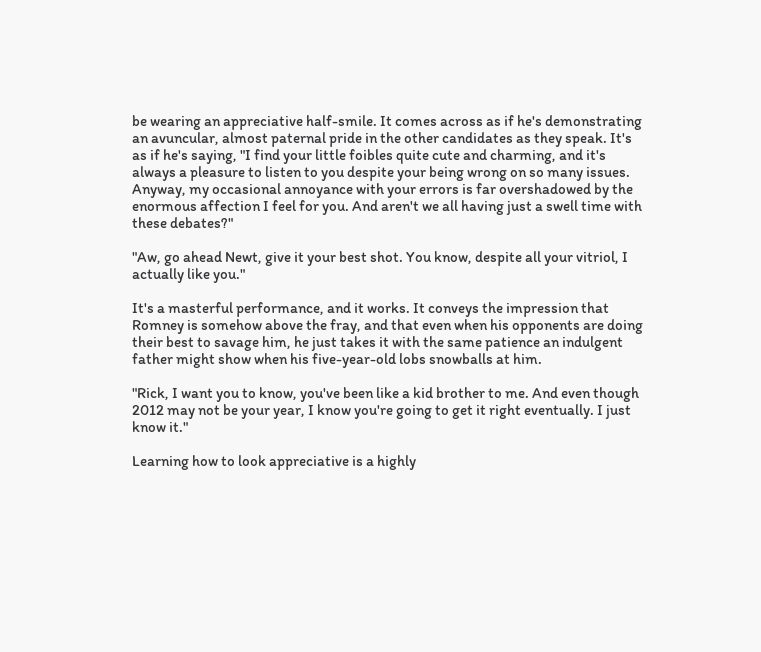be wearing an appreciative half-smile. It comes across as if he's demonstrating an avuncular, almost paternal pride in the other candidates as they speak. It's as if he's saying, "I find your little foibles quite cute and charming, and it's always a pleasure to listen to you despite your being wrong on so many issues. Anyway, my occasional annoyance with your errors is far overshadowed by the enormous affection I feel for you. And aren't we all having just a swell time with these debates?"

"Aw, go ahead Newt, give it your best shot. You know, despite all your vitriol, I actually like you."

It's a masterful performance, and it works. It conveys the impression that Romney is somehow above the fray, and that even when his opponents are doing their best to savage him, he just takes it with the same patience an indulgent father might show when his five-year-old lobs snowballs at him.

"Rick, I want you to know, you've been like a kid brother to me. And even though 2012 may not be your year, I know you're going to get it right eventually. I just know it."

Learning how to look appreciative is a highly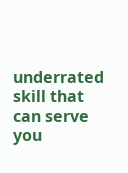underrated skill that can serve you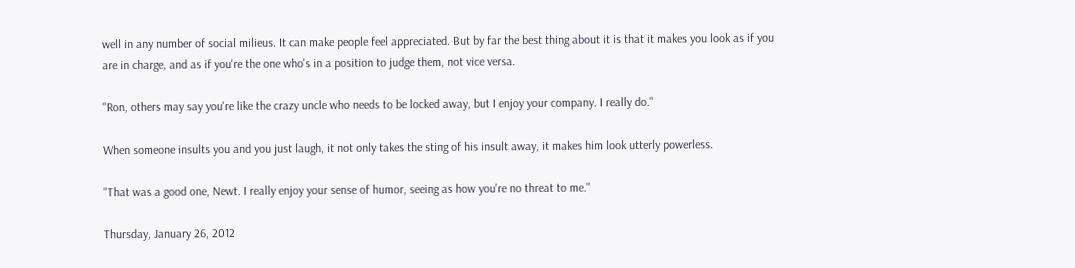well in any number of social milieus. It can make people feel appreciated. But by far the best thing about it is that it makes you look as if you are in charge, and as if you're the one who's in a position to judge them, not vice versa.

"Ron, others may say you're like the crazy uncle who needs to be locked away, but I enjoy your company. I really do."

When someone insults you and you just laugh, it not only takes the sting of his insult away, it makes him look utterly powerless.

"That was a good one, Newt. I really enjoy your sense of humor, seeing as how you're no threat to me."

Thursday, January 26, 2012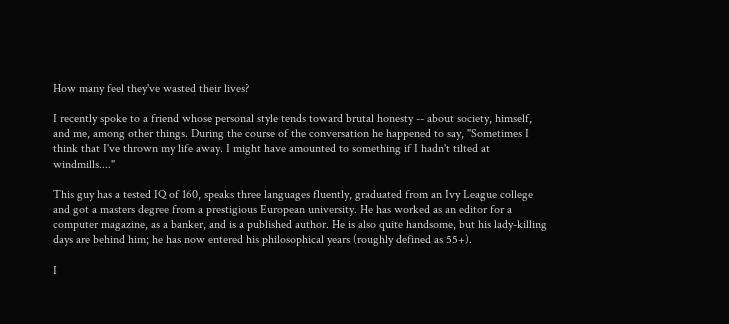How many feel they've wasted their lives?

I recently spoke to a friend whose personal style tends toward brutal honesty -- about society, himself, and me, among other things. During the course of the conversation he happened to say, "Sometimes I think that I've thrown my life away. I might have amounted to something if I hadn't tilted at windmills...."

This guy has a tested IQ of 160, speaks three languages fluently, graduated from an Ivy League college and got a masters degree from a prestigious European university. He has worked as an editor for a computer magazine, as a banker, and is a published author. He is also quite handsome, but his lady-killing days are behind him; he has now entered his philosophical years (roughly defined as 55+).

I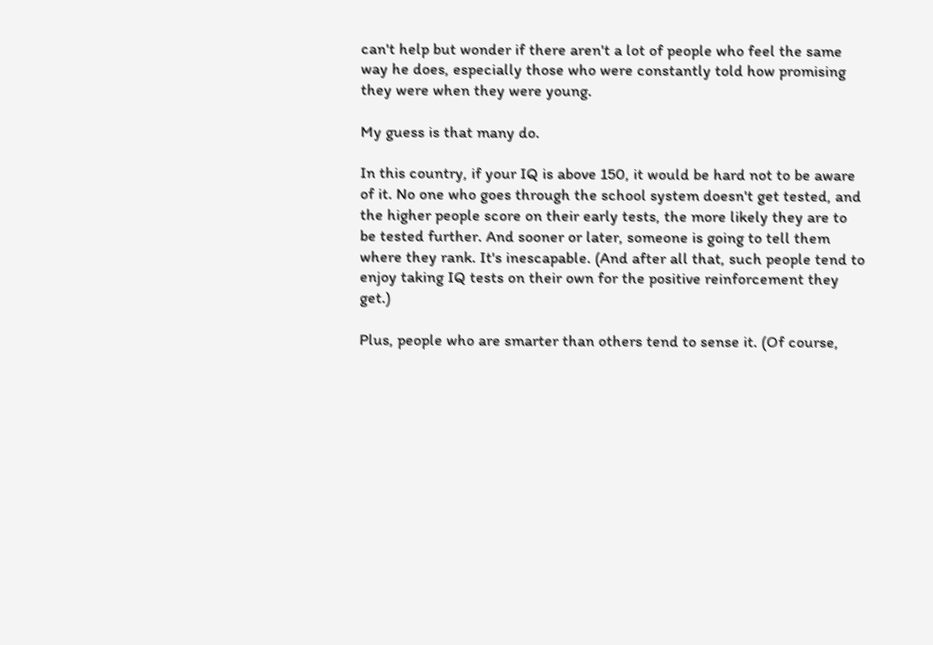can't help but wonder if there aren't a lot of people who feel the same way he does, especially those who were constantly told how promising they were when they were young.

My guess is that many do.

In this country, if your IQ is above 150, it would be hard not to be aware of it. No one who goes through the school system doesn't get tested, and the higher people score on their early tests, the more likely they are to be tested further. And sooner or later, someone is going to tell them where they rank. It's inescapable. (And after all that, such people tend to enjoy taking IQ tests on their own for the positive reinforcement they get.)

Plus, people who are smarter than others tend to sense it. (Of course,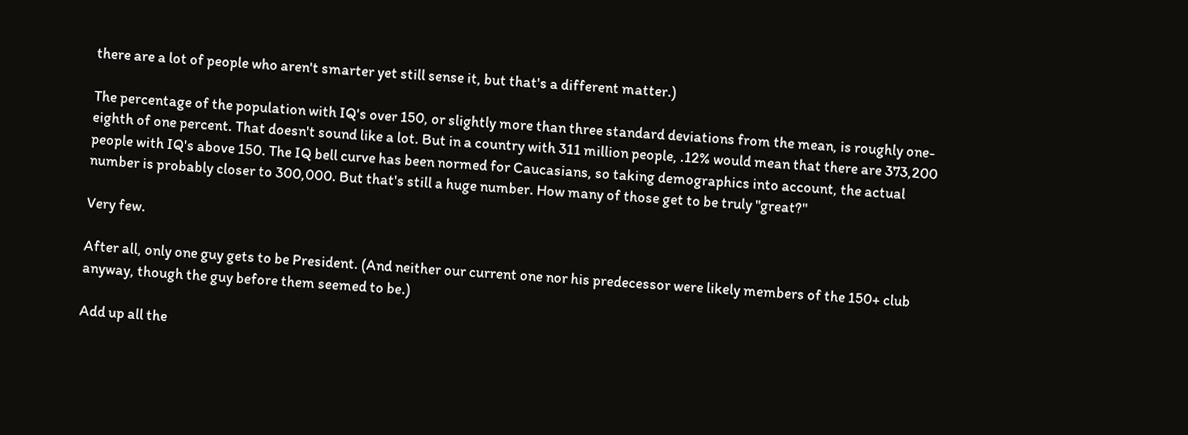there are a lot of people who aren't smarter yet still sense it, but that's a different matter.)

The percentage of the population with IQ's over 150, or slightly more than three standard deviations from the mean, is roughly one-eighth of one percent. That doesn't sound like a lot. But in a country with 311 million people, .12% would mean that there are 373,200 people with IQ's above 150. The IQ bell curve has been normed for Caucasians, so taking demographics into account, the actual number is probably closer to 300,000. But that's still a huge number. How many of those get to be truly "great?"

Very few.

After all, only one guy gets to be President. (And neither our current one nor his predecessor were likely members of the 150+ club anyway, though the guy before them seemed to be.)

Add up all the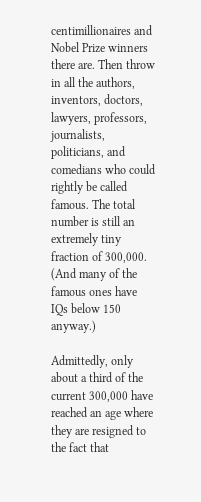centimillionaires and Nobel Prize winners there are. Then throw in all the authors, inventors, doctors, lawyers, professors, journalists, politicians, and comedians who could rightly be called famous. The total number is still an extremely tiny fraction of 300,000. (And many of the famous ones have IQs below 150 anyway.)

Admittedly, only about a third of the current 300,000 have reached an age where they are resigned to the fact that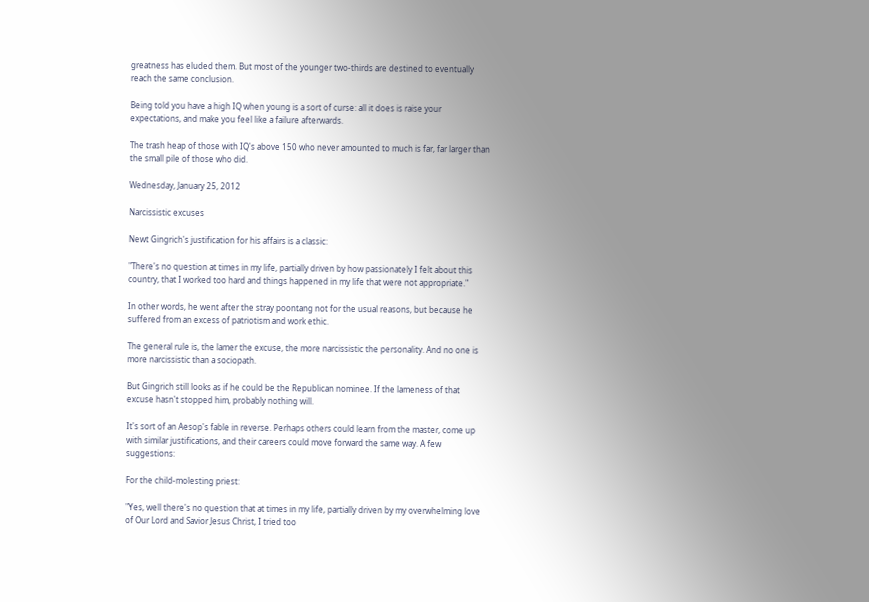greatness has eluded them. But most of the younger two-thirds are destined to eventually reach the same conclusion.

Being told you have a high IQ when young is a sort of curse: all it does is raise your expectations, and make you feel like a failure afterwards.

The trash heap of those with IQ's above 150 who never amounted to much is far, far larger than the small pile of those who did.

Wednesday, January 25, 2012

Narcissistic excuses

Newt Gingrich's justification for his affairs is a classic:

"There's no question at times in my life, partially driven by how passionately I felt about this country, that I worked too hard and things happened in my life that were not appropriate."

In other words, he went after the stray poontang not for the usual reasons, but because he suffered from an excess of patriotism and work ethic.

The general rule is, the lamer the excuse, the more narcissistic the personality. And no one is more narcissistic than a sociopath.

But Gingrich still looks as if he could be the Republican nominee. If the lameness of that excuse hasn't stopped him, probably nothing will.

It's sort of an Aesop's fable in reverse. Perhaps others could learn from the master, come up with similar justifications, and their careers could move forward the same way. A few suggestions:

For the child-molesting priest:

"Yes, well there's no question that at times in my life, partially driven by my overwhelming love of Our Lord and Savior Jesus Christ, I tried too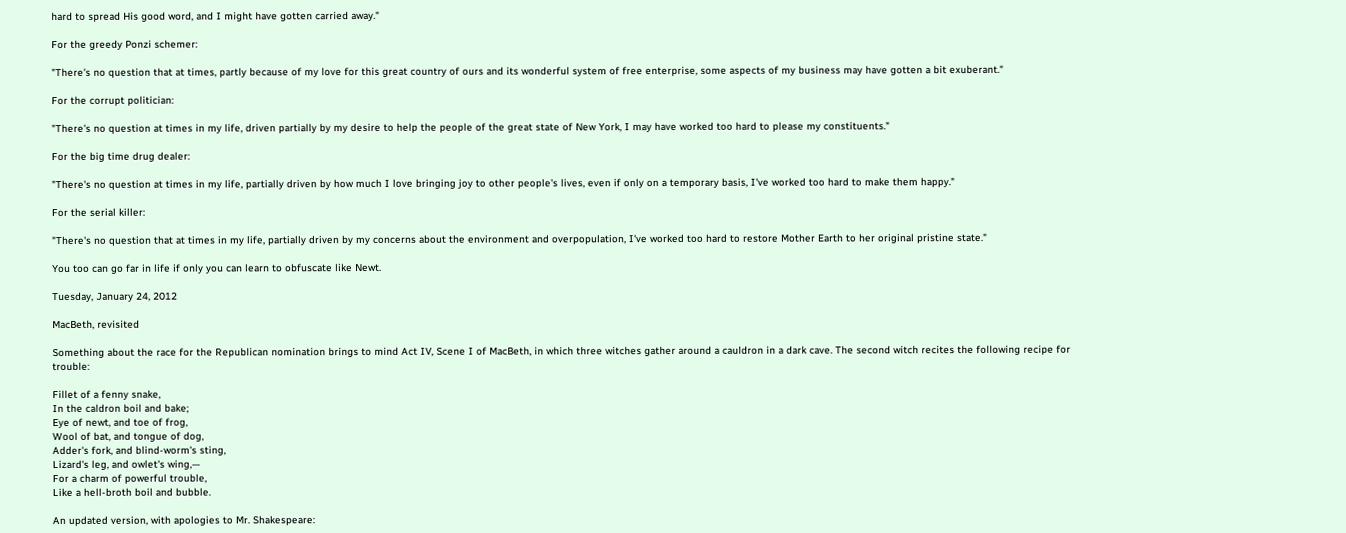hard to spread His good word, and I might have gotten carried away."

For the greedy Ponzi schemer:

"There's no question that at times, partly because of my love for this great country of ours and its wonderful system of free enterprise, some aspects of my business may have gotten a bit exuberant."

For the corrupt politician:

"There's no question at times in my life, driven partially by my desire to help the people of the great state of New York, I may have worked too hard to please my constituents."

For the big time drug dealer:

"There's no question at times in my life, partially driven by how much I love bringing joy to other people's lives, even if only on a temporary basis, I've worked too hard to make them happy."

For the serial killer:

"There's no question that at times in my life, partially driven by my concerns about the environment and overpopulation, I've worked too hard to restore Mother Earth to her original pristine state."

You too can go far in life if only you can learn to obfuscate like Newt.

Tuesday, January 24, 2012

MacBeth, revisited

Something about the race for the Republican nomination brings to mind Act IV, Scene I of MacBeth, in which three witches gather around a cauldron in a dark cave. The second witch recites the following recipe for trouble:

Fillet of a fenny snake,
In the caldron boil and bake;
Eye of newt, and toe of frog,
Wool of bat, and tongue of dog,
Adder's fork, and blind-worm's sting,
Lizard's leg, and owlet's wing,—
For a charm of powerful trouble,
Like a hell-broth boil and bubble.

An updated version, with apologies to Mr. Shakespeare: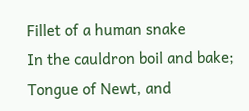Fillet of a human snake
In the cauldron boil and bake;
Tongue of Newt, and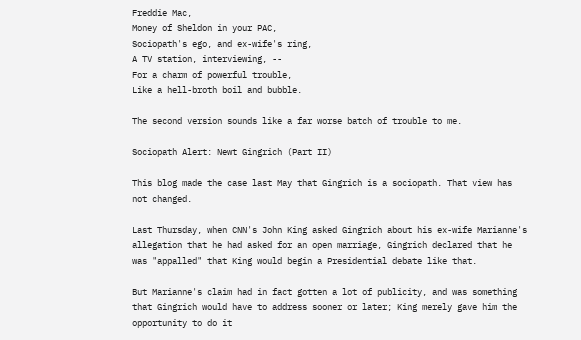Freddie Mac,
Money of Sheldon in your PAC,
Sociopath's ego, and ex-wife's ring,
A TV station, interviewing, --
For a charm of powerful trouble,
Like a hell-broth boil and bubble.

The second version sounds like a far worse batch of trouble to me.

Sociopath Alert: Newt Gingrich (Part II)

This blog made the case last May that Gingrich is a sociopath. That view has not changed.

Last Thursday, when CNN's John King asked Gingrich about his ex-wife Marianne's allegation that he had asked for an open marriage, Gingrich declared that he was "appalled" that King would begin a Presidential debate like that.

But Marianne's claim had in fact gotten a lot of publicity, and was something that Gingrich would have to address sooner or later; King merely gave him the opportunity to do it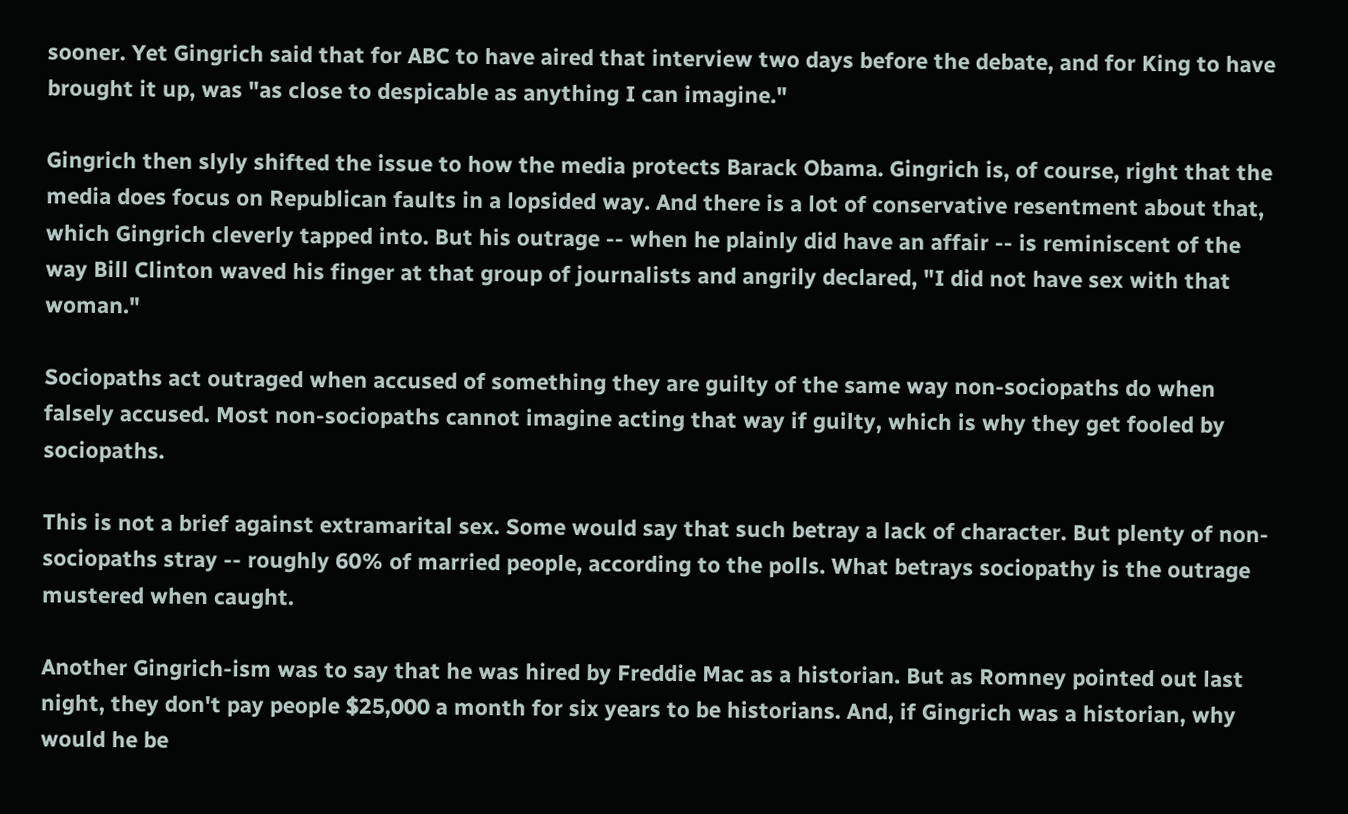sooner. Yet Gingrich said that for ABC to have aired that interview two days before the debate, and for King to have brought it up, was "as close to despicable as anything I can imagine."

Gingrich then slyly shifted the issue to how the media protects Barack Obama. Gingrich is, of course, right that the media does focus on Republican faults in a lopsided way. And there is a lot of conservative resentment about that, which Gingrich cleverly tapped into. But his outrage -- when he plainly did have an affair -- is reminiscent of the way Bill Clinton waved his finger at that group of journalists and angrily declared, "I did not have sex with that woman."

Sociopaths act outraged when accused of something they are guilty of the same way non-sociopaths do when falsely accused. Most non-sociopaths cannot imagine acting that way if guilty, which is why they get fooled by sociopaths.

This is not a brief against extramarital sex. Some would say that such betray a lack of character. But plenty of non-sociopaths stray -- roughly 60% of married people, according to the polls. What betrays sociopathy is the outrage mustered when caught.

Another Gingrich-ism was to say that he was hired by Freddie Mac as a historian. But as Romney pointed out last night, they don't pay people $25,000 a month for six years to be historians. And, if Gingrich was a historian, why would he be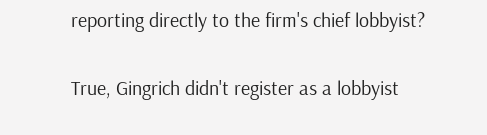reporting directly to the firm's chief lobbyist?

True, Gingrich didn't register as a lobbyist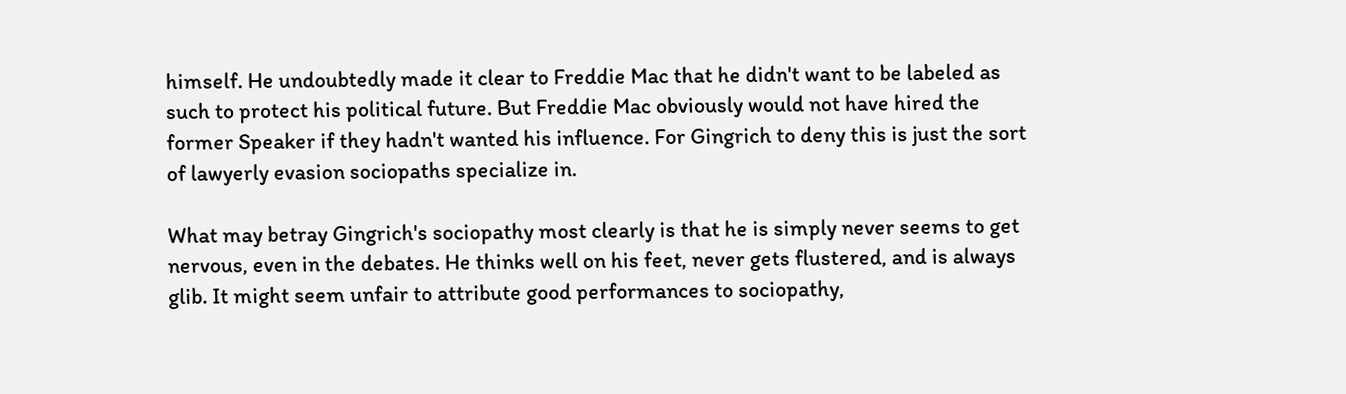himself. He undoubtedly made it clear to Freddie Mac that he didn't want to be labeled as such to protect his political future. But Freddie Mac obviously would not have hired the former Speaker if they hadn't wanted his influence. For Gingrich to deny this is just the sort of lawyerly evasion sociopaths specialize in.

What may betray Gingrich's sociopathy most clearly is that he is simply never seems to get nervous, even in the debates. He thinks well on his feet, never gets flustered, and is always glib. It might seem unfair to attribute good performances to sociopathy,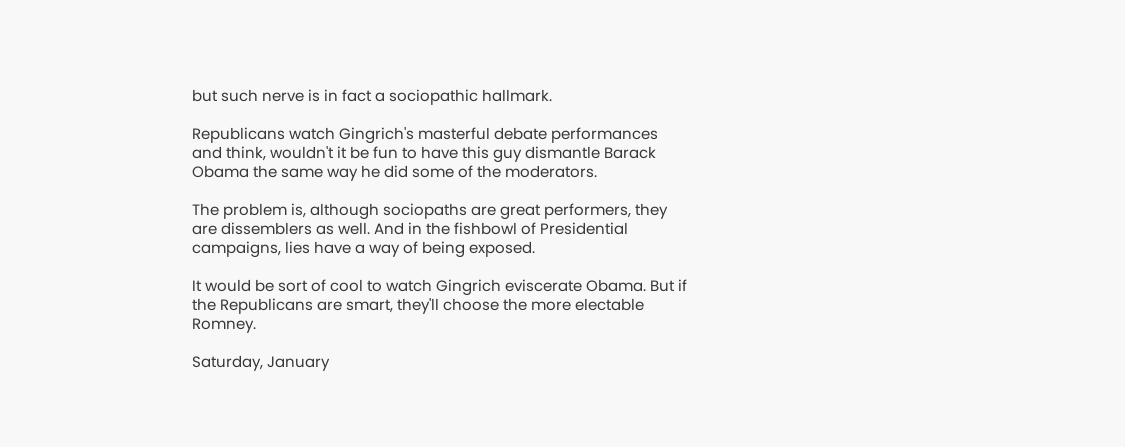but such nerve is in fact a sociopathic hallmark.

Republicans watch Gingrich's masterful debate performances and think, wouldn't it be fun to have this guy dismantle Barack Obama the same way he did some of the moderators.

The problem is, although sociopaths are great performers, they are dissemblers as well. And in the fishbowl of Presidential campaigns, lies have a way of being exposed.

It would be sort of cool to watch Gingrich eviscerate Obama. But if the Republicans are smart, they'll choose the more electable Romney.

Saturday, January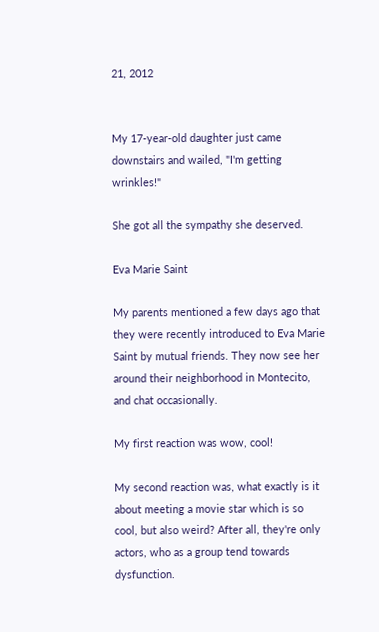21, 2012


My 17-year-old daughter just came downstairs and wailed, "I'm getting wrinkles!"

She got all the sympathy she deserved.

Eva Marie Saint

My parents mentioned a few days ago that they were recently introduced to Eva Marie Saint by mutual friends. They now see her around their neighborhood in Montecito, and chat occasionally.

My first reaction was wow, cool!

My second reaction was, what exactly is it about meeting a movie star which is so cool, but also weird? After all, they're only actors, who as a group tend towards dysfunction.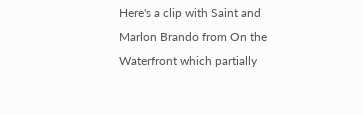Here's a clip with Saint and Marlon Brando from On the Waterfront which partially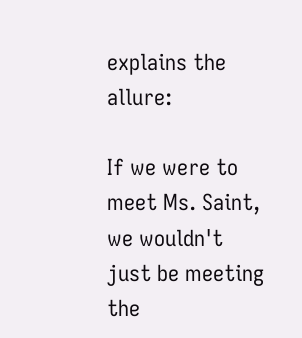explains the allure:

If we were to meet Ms. Saint, we wouldn't just be meeting the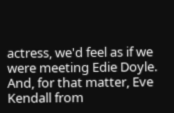actress, we'd feel as if we were meeting Edie Doyle. And, for that matter, Eve Kendall from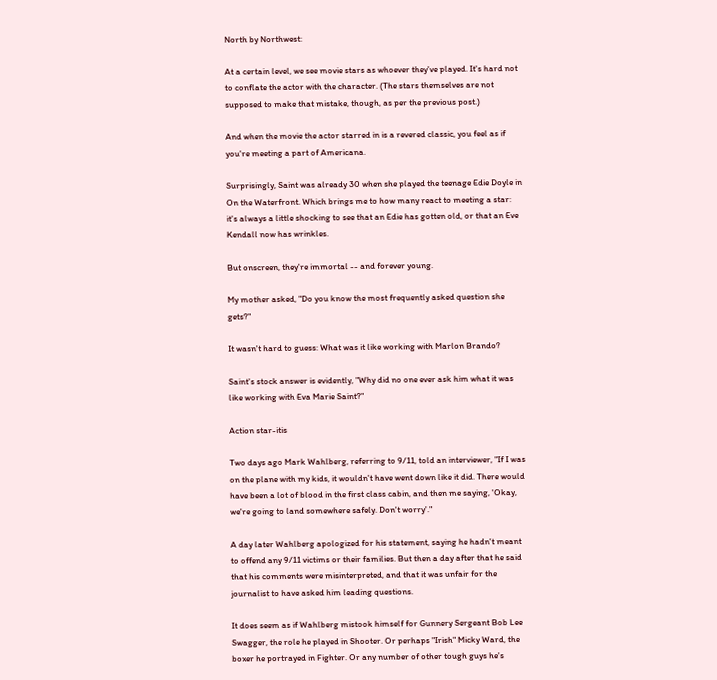North by Northwest:

At a certain level, we see movie stars as whoever they've played. It's hard not to conflate the actor with the character. (The stars themselves are not supposed to make that mistake, though, as per the previous post.)

And when the movie the actor starred in is a revered classic, you feel as if you're meeting a part of Americana.

Surprisingly, Saint was already 30 when she played the teenage Edie Doyle in On the Waterfront. Which brings me to how many react to meeting a star: it's always a little shocking to see that an Edie has gotten old, or that an Eve Kendall now has wrinkles.

But onscreen, they're immortal -- and forever young.

My mother asked, "Do you know the most frequently asked question she gets?"

It wasn't hard to guess: What was it like working with Marlon Brando?

Saint's stock answer is evidently, "Why did no one ever ask him what it was like working with Eva Marie Saint?"

Action star-itis

Two days ago Mark Wahlberg, referring to 9/11, told an interviewer, "If I was on the plane with my kids, it wouldn't have went down like it did. There would have been a lot of blood in the first class cabin, and then me saying, 'Okay, we're going to land somewhere safely. Don't worry'."

A day later Wahlberg apologized for his statement, saying he hadn't meant to offend any 9/11 victims or their families. But then a day after that he said that his comments were misinterpreted, and that it was unfair for the journalist to have asked him leading questions.

It does seem as if Wahlberg mistook himself for Gunnery Sergeant Bob Lee Swagger, the role he played in Shooter. Or perhaps "Irish" Micky Ward, the boxer he portrayed in Fighter. Or any number of other tough guys he's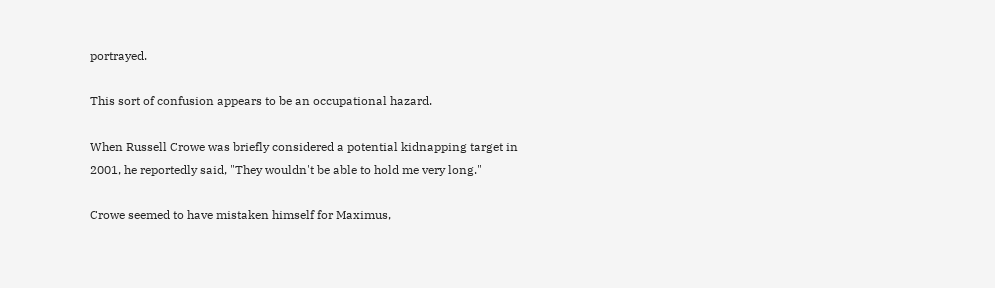portrayed.

This sort of confusion appears to be an occupational hazard.

When Russell Crowe was briefly considered a potential kidnapping target in 2001, he reportedly said, "They wouldn't be able to hold me very long."

Crowe seemed to have mistaken himself for Maximus,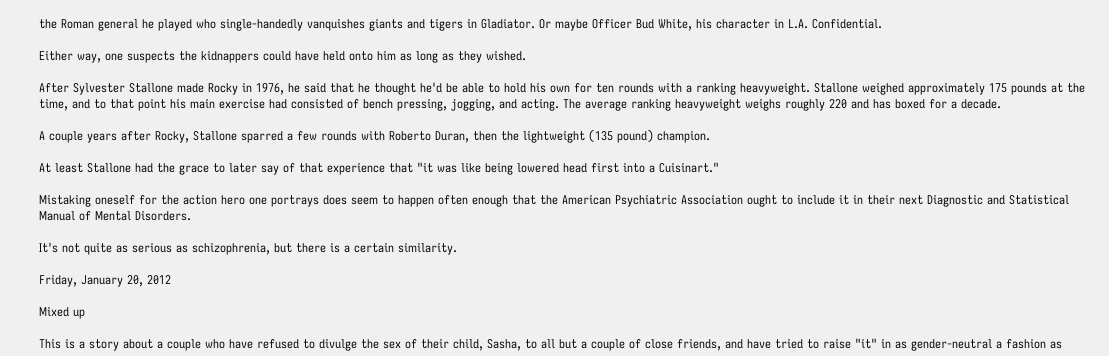the Roman general he played who single-handedly vanquishes giants and tigers in Gladiator. Or maybe Officer Bud White, his character in L.A. Confidential.

Either way, one suspects the kidnappers could have held onto him as long as they wished.

After Sylvester Stallone made Rocky in 1976, he said that he thought he'd be able to hold his own for ten rounds with a ranking heavyweight. Stallone weighed approximately 175 pounds at the time, and to that point his main exercise had consisted of bench pressing, jogging, and acting. The average ranking heavyweight weighs roughly 220 and has boxed for a decade.

A couple years after Rocky, Stallone sparred a few rounds with Roberto Duran, then the lightweight (135 pound) champion.

At least Stallone had the grace to later say of that experience that "it was like being lowered head first into a Cuisinart."

Mistaking oneself for the action hero one portrays does seem to happen often enough that the American Psychiatric Association ought to include it in their next Diagnostic and Statistical Manual of Mental Disorders.

It's not quite as serious as schizophrenia, but there is a certain similarity.

Friday, January 20, 2012

Mixed up

This is a story about a couple who have refused to divulge the sex of their child, Sasha, to all but a couple of close friends, and have tried to raise "it" in as gender-neutral a fashion as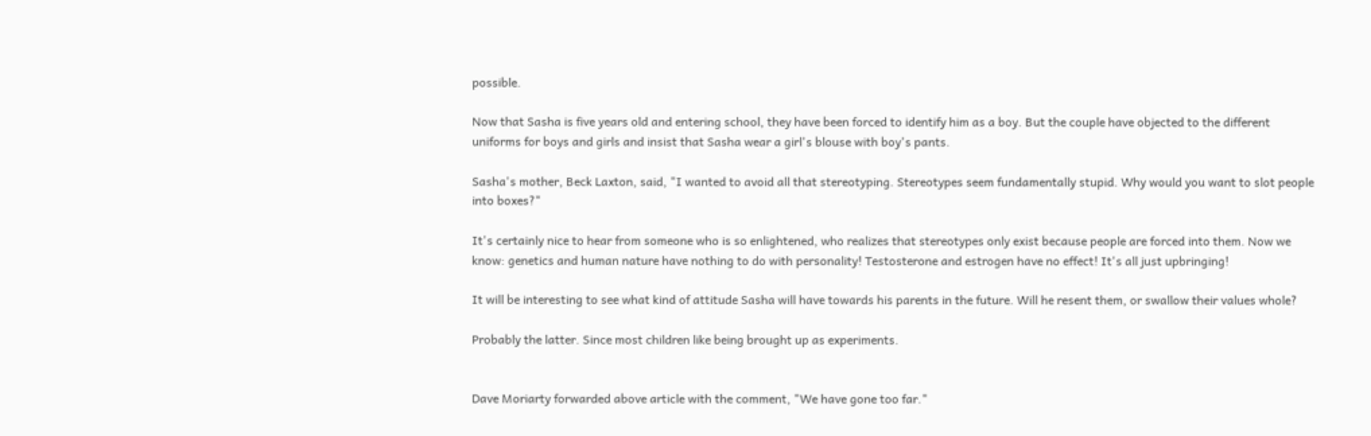possible.

Now that Sasha is five years old and entering school, they have been forced to identify him as a boy. But the couple have objected to the different uniforms for boys and girls and insist that Sasha wear a girl's blouse with boy's pants.

Sasha's mother, Beck Laxton, said, "I wanted to avoid all that stereotyping. Stereotypes seem fundamentally stupid. Why would you want to slot people into boxes?"

It's certainly nice to hear from someone who is so enlightened, who realizes that stereotypes only exist because people are forced into them. Now we know: genetics and human nature have nothing to do with personality! Testosterone and estrogen have no effect! It's all just upbringing!

It will be interesting to see what kind of attitude Sasha will have towards his parents in the future. Will he resent them, or swallow their values whole?

Probably the latter. Since most children like being brought up as experiments.


Dave Moriarty forwarded above article with the comment, "We have gone too far."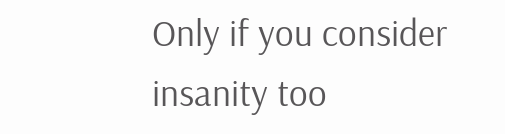Only if you consider insanity too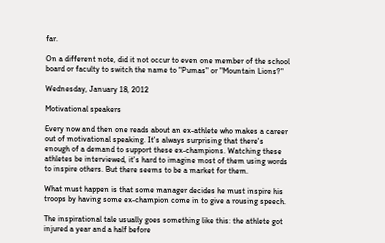far.

On a different note, did it not occur to even one member of the school board or faculty to switch the name to "Pumas" or "Mountain Lions?"

Wednesday, January 18, 2012

Motivational speakers

Every now and then one reads about an ex-athlete who makes a career out of motivational speaking. It's always surprising that there's enough of a demand to support these ex-champions. Watching these athletes be interviewed, it's hard to imagine most of them using words to inspire others. But there seems to be a market for them.

What must happen is that some manager decides he must inspire his troops by having some ex-champion come in to give a rousing speech.

The inspirational tale usually goes something like this: the athlete got injured a year and a half before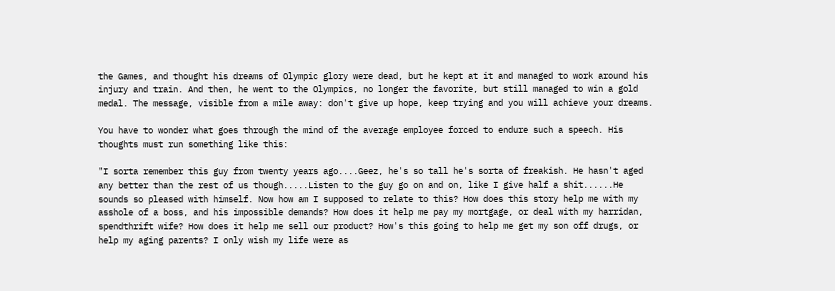the Games, and thought his dreams of Olympic glory were dead, but he kept at it and managed to work around his injury and train. And then, he went to the Olympics, no longer the favorite, but still managed to win a gold medal. The message, visible from a mile away: don't give up hope, keep trying and you will achieve your dreams.

You have to wonder what goes through the mind of the average employee forced to endure such a speech. His thoughts must run something like this:

"I sorta remember this guy from twenty years ago....Geez, he's so tall he's sorta of freakish. He hasn't aged any better than the rest of us though.....Listen to the guy go on and on, like I give half a shit......He sounds so pleased with himself. Now how am I supposed to relate to this? How does this story help me with my asshole of a boss, and his impossible demands? How does it help me pay my mortgage, or deal with my harridan, spendthrift wife? How does it help me sell our product? How's this going to help me get my son off drugs, or help my aging parents? I only wish my life were as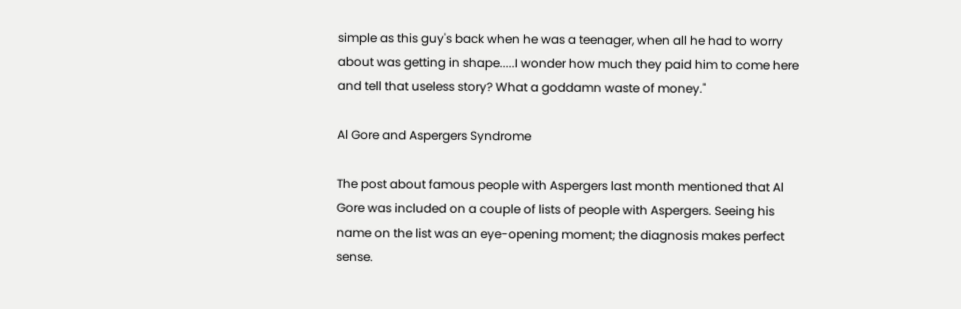simple as this guy's back when he was a teenager, when all he had to worry about was getting in shape.....I wonder how much they paid him to come here and tell that useless story? What a goddamn waste of money."

Al Gore and Aspergers Syndrome

The post about famous people with Aspergers last month mentioned that Al Gore was included on a couple of lists of people with Aspergers. Seeing his name on the list was an eye-opening moment; the diagnosis makes perfect sense.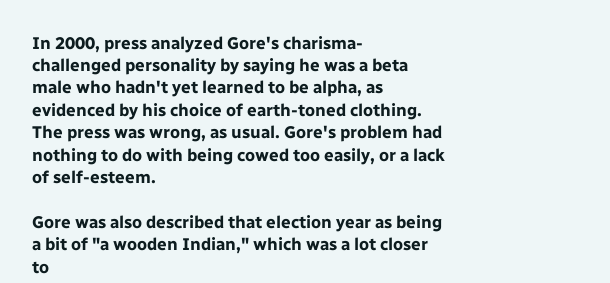In 2000, press analyzed Gore's charisma-challenged personality by saying he was a beta male who hadn't yet learned to be alpha, as evidenced by his choice of earth-toned clothing. The press was wrong, as usual. Gore's problem had nothing to do with being cowed too easily, or a lack of self-esteem.

Gore was also described that election year as being a bit of "a wooden Indian," which was a lot closer to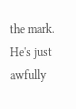the mark. He's just awfully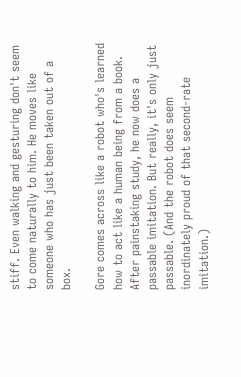stiff. Even walking and gesturing don't seem to come naturally to him. He moves like someone who has just been taken out of a box.

Gore comes across like a robot who's learned how to act like a human being from a book. After painstaking study, he now does a passable imitation. But really, it's only just passable. (And the robot does seem inordinately proud of that second-rate imitation.)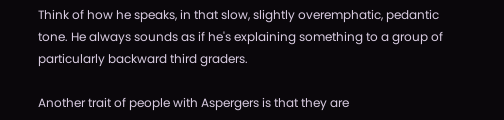Think of how he speaks, in that slow, slightly overemphatic, pedantic tone. He always sounds as if he's explaining something to a group of particularly backward third graders.

Another trait of people with Aspergers is that they are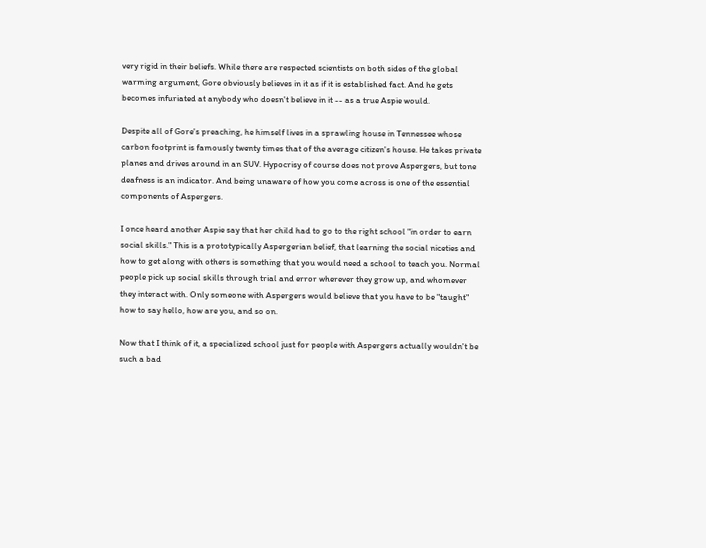very rigid in their beliefs. While there are respected scientists on both sides of the global warming argument, Gore obviously believes in it as if it is established fact. And he gets becomes infuriated at anybody who doesn't believe in it -- as a true Aspie would.

Despite all of Gore's preaching, he himself lives in a sprawling house in Tennessee whose carbon footprint is famously twenty times that of the average citizen's house. He takes private planes and drives around in an SUV. Hypocrisy of course does not prove Aspergers, but tone deafness is an indicator. And being unaware of how you come across is one of the essential components of Aspergers.

I once heard another Aspie say that her child had to go to the right school "in order to earn social skills." This is a prototypically Aspergerian belief, that learning the social niceties and how to get along with others is something that you would need a school to teach you. Normal people pick up social skills through trial and error wherever they grow up, and whomever they interact with. Only someone with Aspergers would believe that you have to be "taught" how to say hello, how are you, and so on.

Now that I think of it, a specialized school just for people with Aspergers actually wouldn't be such a bad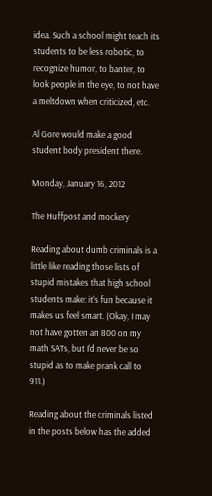idea. Such a school might teach its students to be less robotic, to recognize humor, to banter, to look people in the eye, to not have a meltdown when criticized, etc.

Al Gore would make a good student body president there.

Monday, January 16, 2012

The Huffpost and mockery

Reading about dumb criminals is a little like reading those lists of stupid mistakes that high school students make: it's fun because it makes us feel smart. (Okay, I may not have gotten an 800 on my math SATs, but I'd never be so stupid as to make prank call to 911.)

Reading about the criminals listed in the posts below has the added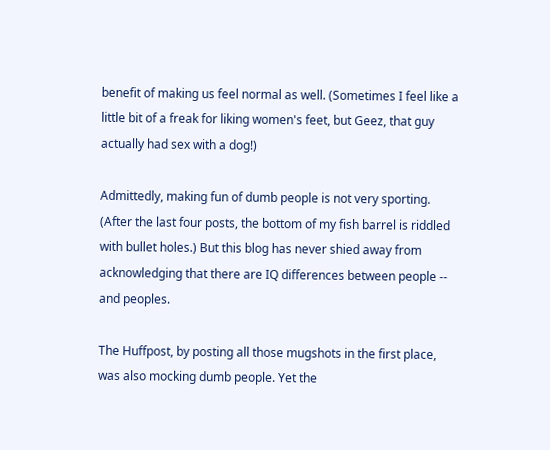benefit of making us feel normal as well. (Sometimes I feel like a little bit of a freak for liking women's feet, but Geez, that guy actually had sex with a dog!)

Admittedly, making fun of dumb people is not very sporting. (After the last four posts, the bottom of my fish barrel is riddled with bullet holes.) But this blog has never shied away from acknowledging that there are IQ differences between people -- and peoples.

The Huffpost, by posting all those mugshots in the first place, was also mocking dumb people. Yet the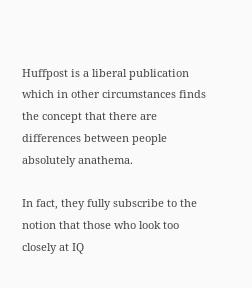Huffpost is a liberal publication which in other circumstances finds the concept that there are differences between people absolutely anathema.

In fact, they fully subscribe to the notion that those who look too closely at IQ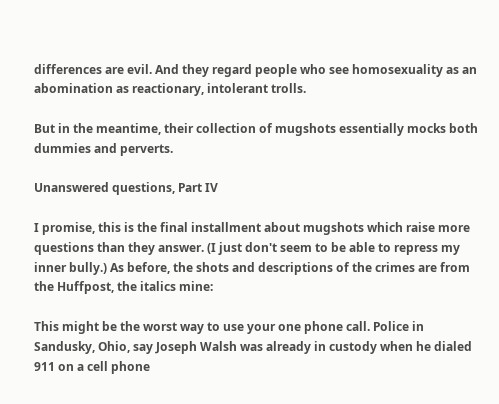differences are evil. And they regard people who see homosexuality as an abomination as reactionary, intolerant trolls.

But in the meantime, their collection of mugshots essentially mocks both dummies and perverts.

Unanswered questions, Part IV

I promise, this is the final installment about mugshots which raise more questions than they answer. (I just don't seem to be able to repress my inner bully.) As before, the shots and descriptions of the crimes are from the Huffpost, the italics mine:

This might be the worst way to use your one phone call. Police in Sandusky, Ohio, say Joseph Walsh was already in custody when he dialed 911 on a cell phone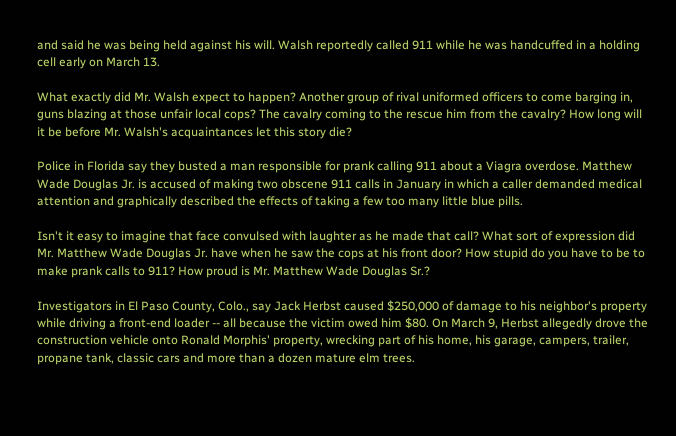and said he was being held against his will. Walsh reportedly called 911 while he was handcuffed in a holding cell early on March 13.

What exactly did Mr. Walsh expect to happen? Another group of rival uniformed officers to come barging in, guns blazing at those unfair local cops? The cavalry coming to the rescue him from the cavalry? How long will it be before Mr. Walsh's acquaintances let this story die?

Police in Florida say they busted a man responsible for prank calling 911 about a Viagra overdose. Matthew Wade Douglas Jr. is accused of making two obscene 911 calls in January in which a caller demanded medical attention and graphically described the effects of taking a few too many little blue pills.

Isn't it easy to imagine that face convulsed with laughter as he made that call? What sort of expression did Mr. Matthew Wade Douglas Jr. have when he saw the cops at his front door? How stupid do you have to be to make prank calls to 911? How proud is Mr. Matthew Wade Douglas Sr.?

Investigators in El Paso County, Colo., say Jack Herbst caused $250,000 of damage to his neighbor's property while driving a front-end loader -- all because the victim owed him $80. On March 9, Herbst allegedly drove the construction vehicle onto Ronald Morphis' property, wrecking part of his home, his garage, campers, trailer, propane tank, classic cars and more than a dozen mature elm trees.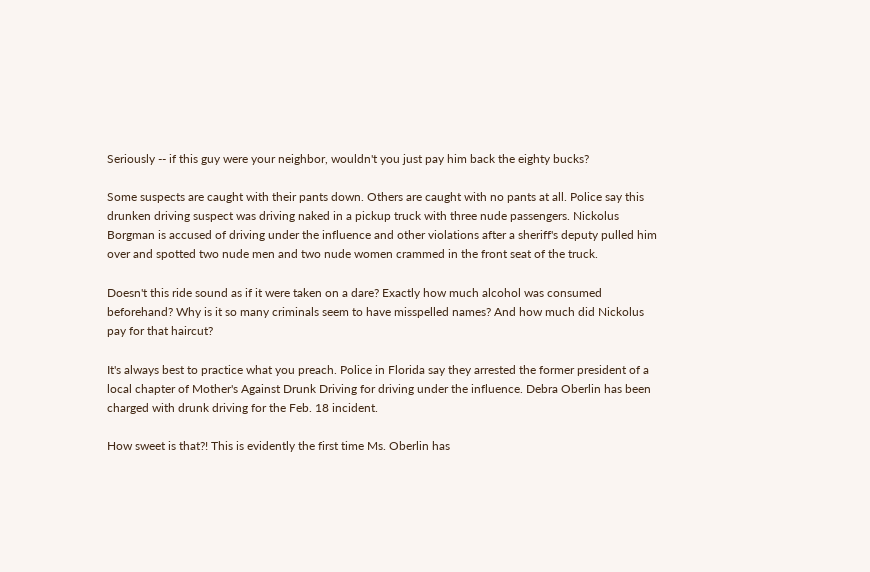Seriously -- if this guy were your neighbor, wouldn't you just pay him back the eighty bucks?

Some suspects are caught with their pants down. Others are caught with no pants at all. Police say this drunken driving suspect was driving naked in a pickup truck with three nude passengers. Nickolus Borgman is accused of driving under the influence and other violations after a sheriff's deputy pulled him over and spotted two nude men and two nude women crammed in the front seat of the truck.

Doesn't this ride sound as if it were taken on a dare? Exactly how much alcohol was consumed beforehand? Why is it so many criminals seem to have misspelled names? And how much did Nickolus pay for that haircut?

It's always best to practice what you preach. Police in Florida say they arrested the former president of a local chapter of Mother's Against Drunk Driving for driving under the influence. Debra Oberlin has been charged with drunk driving for the Feb. 18 incident.

How sweet is that?! This is evidently the first time Ms. Oberlin has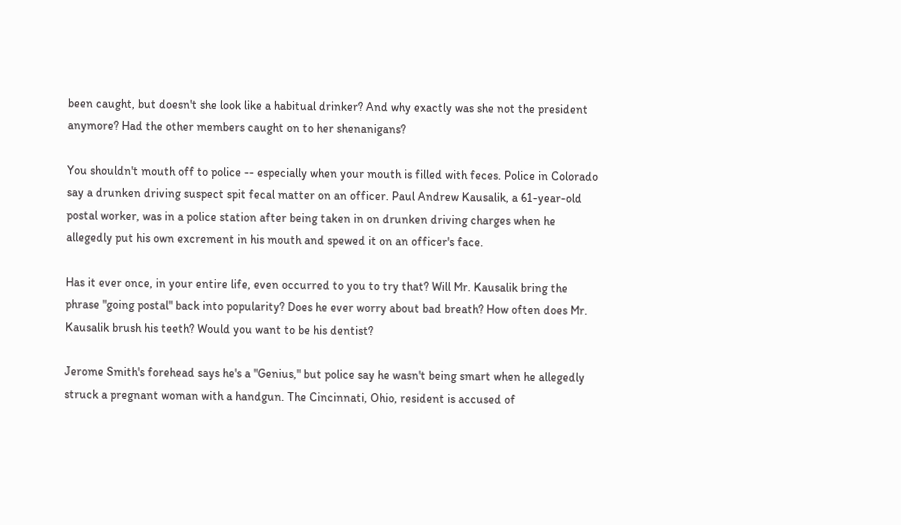been caught, but doesn't she look like a habitual drinker? And why exactly was she not the president anymore? Had the other members caught on to her shenanigans?

You shouldn't mouth off to police -- especially when your mouth is filled with feces. Police in Colorado say a drunken driving suspect spit fecal matter on an officer. Paul Andrew Kausalik, a 61-year-old postal worker, was in a police station after being taken in on drunken driving charges when he allegedly put his own excrement in his mouth and spewed it on an officer's face.

Has it ever once, in your entire life, even occurred to you to try that? Will Mr. Kausalik bring the phrase "going postal" back into popularity? Does he ever worry about bad breath? How often does Mr. Kausalik brush his teeth? Would you want to be his dentist?

Jerome Smith's forehead says he's a "Genius," but police say he wasn't being smart when he allegedly struck a pregnant woman with a handgun. The Cincinnati, Ohio, resident is accused of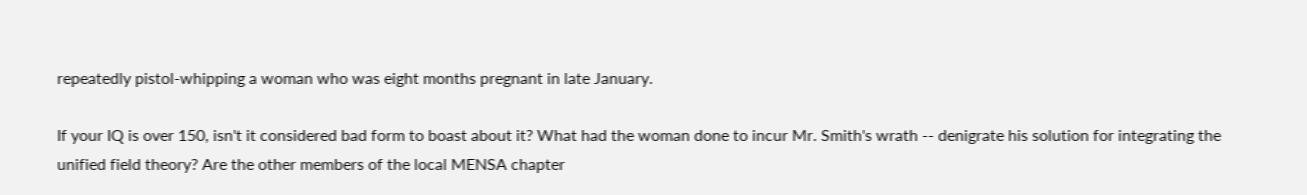repeatedly pistol-whipping a woman who was eight months pregnant in late January.

If your IQ is over 150, isn't it considered bad form to boast about it? What had the woman done to incur Mr. Smith's wrath -- denigrate his solution for integrating the unified field theory? Are the other members of the local MENSA chapter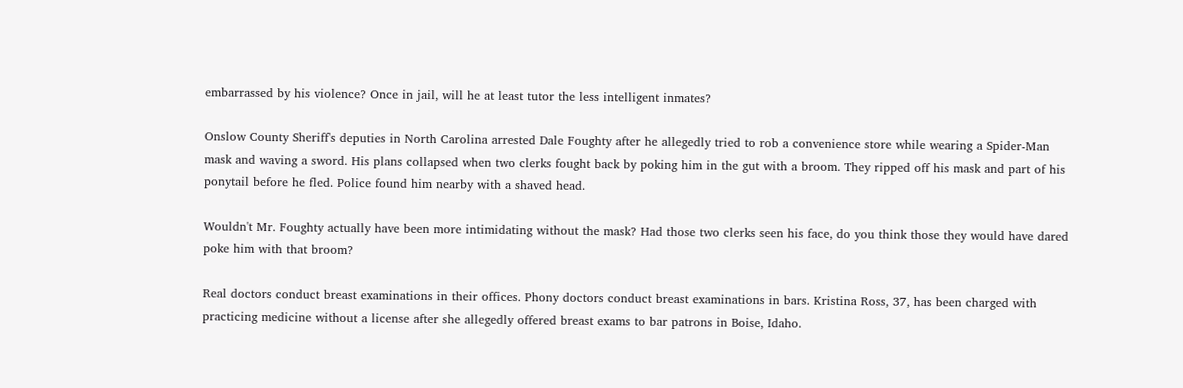embarrassed by his violence? Once in jail, will he at least tutor the less intelligent inmates?

Onslow County Sheriff's deputies in North Carolina arrested Dale Foughty after he allegedly tried to rob a convenience store while wearing a Spider-Man mask and waving a sword. His plans collapsed when two clerks fought back by poking him in the gut with a broom. They ripped off his mask and part of his ponytail before he fled. Police found him nearby with a shaved head.

Wouldn't Mr. Foughty actually have been more intimidating without the mask? Had those two clerks seen his face, do you think those they would have dared poke him with that broom?

Real doctors conduct breast examinations in their offices. Phony doctors conduct breast examinations in bars. Kristina Ross, 37, has been charged with practicing medicine without a license after she allegedly offered breast exams to bar patrons in Boise, Idaho.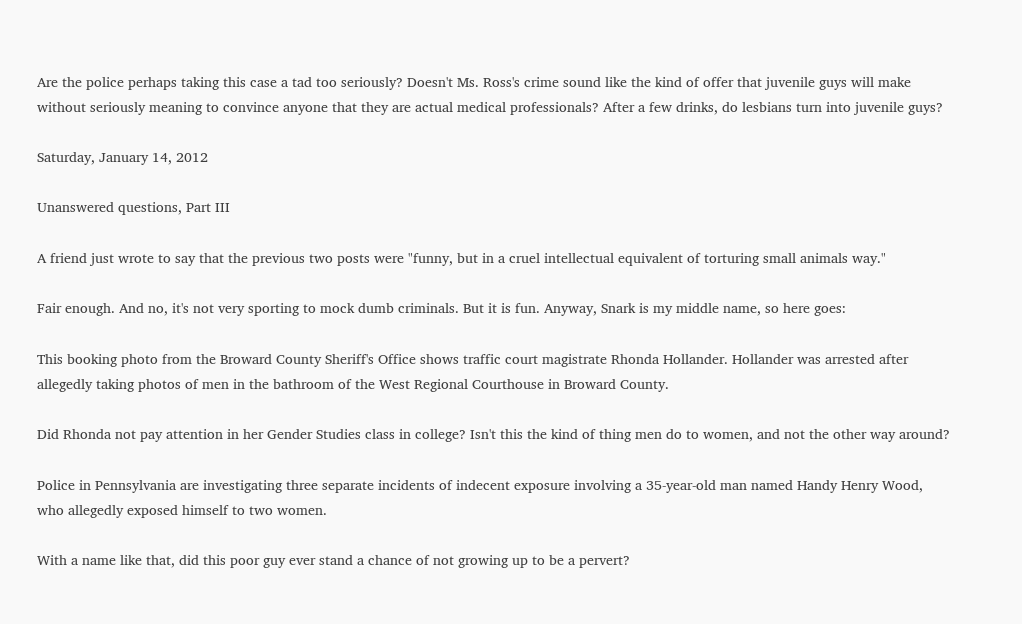Are the police perhaps taking this case a tad too seriously? Doesn't Ms. Ross's crime sound like the kind of offer that juvenile guys will make without seriously meaning to convince anyone that they are actual medical professionals? After a few drinks, do lesbians turn into juvenile guys?

Saturday, January 14, 2012

Unanswered questions, Part III

A friend just wrote to say that the previous two posts were "funny, but in a cruel intellectual equivalent of torturing small animals way."

Fair enough. And no, it's not very sporting to mock dumb criminals. But it is fun. Anyway, Snark is my middle name, so here goes:

This booking photo from the Broward County Sheriff's Office shows traffic court magistrate Rhonda Hollander. Hollander was arrested after allegedly taking photos of men in the bathroom of the West Regional Courthouse in Broward County.

Did Rhonda not pay attention in her Gender Studies class in college? Isn't this the kind of thing men do to women, and not the other way around?

Police in Pennsylvania are investigating three separate incidents of indecent exposure involving a 35-year-old man named Handy Henry Wood, who allegedly exposed himself to two women.

With a name like that, did this poor guy ever stand a chance of not growing up to be a pervert?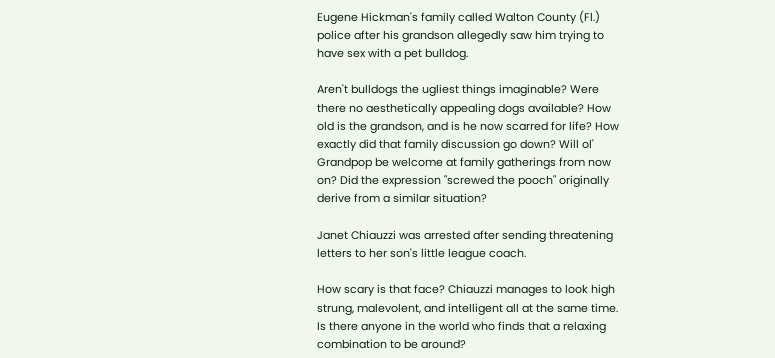Eugene Hickman's family called Walton County (Fl.) police after his grandson allegedly saw him trying to have sex with a pet bulldog.

Aren't bulldogs the ugliest things imaginable? Were there no aesthetically appealing dogs available? How old is the grandson, and is he now scarred for life? How exactly did that family discussion go down? Will ol' Grandpop be welcome at family gatherings from now on? Did the expression "screwed the pooch" originally derive from a similar situation?

Janet Chiauzzi was arrested after sending threatening letters to her son's little league coach.

How scary is that face? Chiauzzi manages to look high strung, malevolent, and intelligent all at the same time. Is there anyone in the world who finds that a relaxing combination to be around?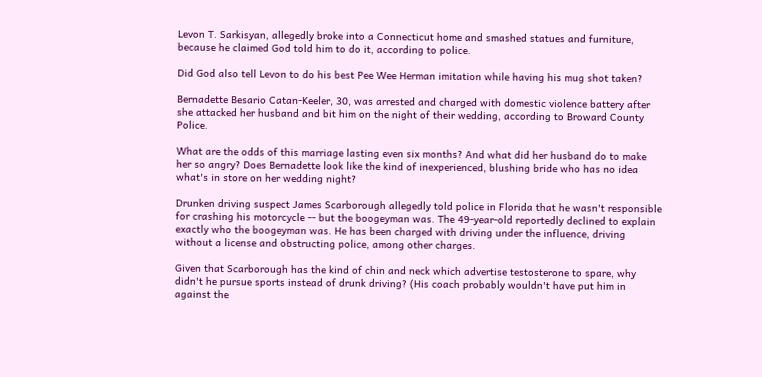Levon T. Sarkisyan, allegedly broke into a Connecticut home and smashed statues and furniture, because he claimed God told him to do it, according to police.

Did God also tell Levon to do his best Pee Wee Herman imitation while having his mug shot taken?

Bernadette Besario Catan-Keeler, 30, was arrested and charged with domestic violence battery after she attacked her husband and bit him on the night of their wedding, according to Broward County Police.

What are the odds of this marriage lasting even six months? And what did her husband do to make her so angry? Does Bernadette look like the kind of inexperienced, blushing bride who has no idea what's in store on her wedding night?

Drunken driving suspect James Scarborough allegedly told police in Florida that he wasn't responsible for crashing his motorcycle -- but the boogeyman was. The 49-year-old reportedly declined to explain exactly who the boogeyman was. He has been charged with driving under the influence, driving without a license and obstructing police, among other charges.

Given that Scarborough has the kind of chin and neck which advertise testosterone to spare, why didn't he pursue sports instead of drunk driving? (His coach probably wouldn't have put him in against the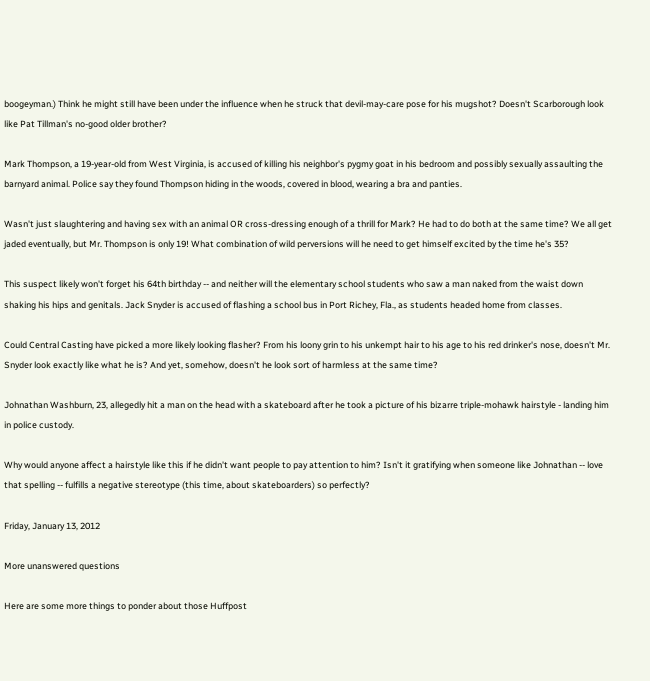boogeyman.) Think he might still have been under the influence when he struck that devil-may-care pose for his mugshot? Doesn't Scarborough look like Pat Tillman's no-good older brother?

Mark Thompson, a 19-year-old from West Virginia, is accused of killing his neighbor's pygmy goat in his bedroom and possibly sexually assaulting the barnyard animal. Police say they found Thompson hiding in the woods, covered in blood, wearing a bra and panties.

Wasn't just slaughtering and having sex with an animal OR cross-dressing enough of a thrill for Mark? He had to do both at the same time? We all get jaded eventually, but Mr. Thompson is only 19! What combination of wild perversions will he need to get himself excited by the time he's 35?

This suspect likely won't forget his 64th birthday -- and neither will the elementary school students who saw a man naked from the waist down shaking his hips and genitals. Jack Snyder is accused of flashing a school bus in Port Richey, Fla., as students headed home from classes.

Could Central Casting have picked a more likely looking flasher? From his loony grin to his unkempt hair to his age to his red drinker's nose, doesn't Mr. Snyder look exactly like what he is? And yet, somehow, doesn't he look sort of harmless at the same time?

Johnathan Washburn, 23, allegedly hit a man on the head with a skateboard after he took a picture of his bizarre triple-mohawk hairstyle - landing him in police custody.

Why would anyone affect a hairstyle like this if he didn't want people to pay attention to him? Isn't it gratifying when someone like Johnathan -- love that spelling -- fulfills a negative stereotype (this time, about skateboarders) so perfectly?

Friday, January 13, 2012

More unanswered questions

Here are some more things to ponder about those Huffpost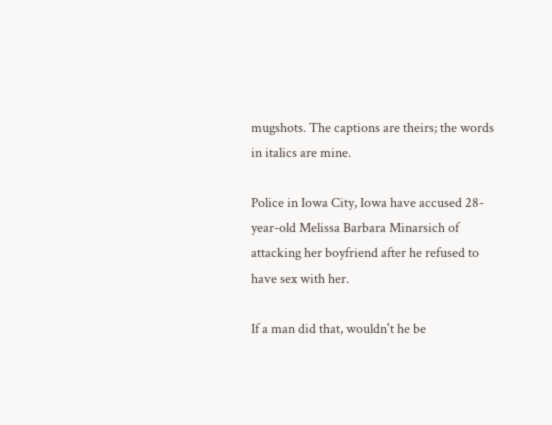mugshots. The captions are theirs; the words in italics are mine.

Police in Iowa City, Iowa have accused 28-year-old Melissa Barbara Minarsich of attacking her boyfriend after he refused to have sex with her.

If a man did that, wouldn't he be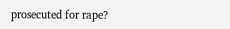prosecuted for rape?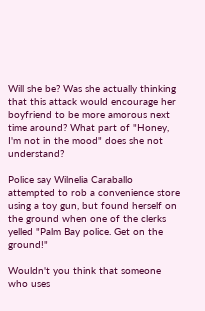Will she be? Was she actually thinking that this attack would encourage her boyfriend to be more amorous next time around? What part of "Honey, I'm not in the mood" does she not understand?

Police say Wilnelia Caraballo attempted to rob a convenience store using a toy gun, but found herself on the ground when one of the clerks yelled "Palm Bay police. Get on the ground!"

Wouldn't you think that someone who uses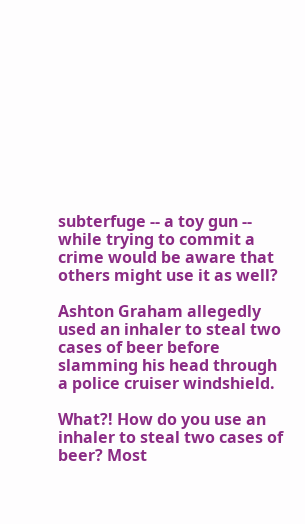subterfuge -- a toy gun -- while trying to commit a crime would be aware that others might use it as well?

Ashton Graham allegedly used an inhaler to steal two cases of beer before slamming his head through a police cruiser windshield.

What?! How do you use an inhaler to steal two cases of beer? Most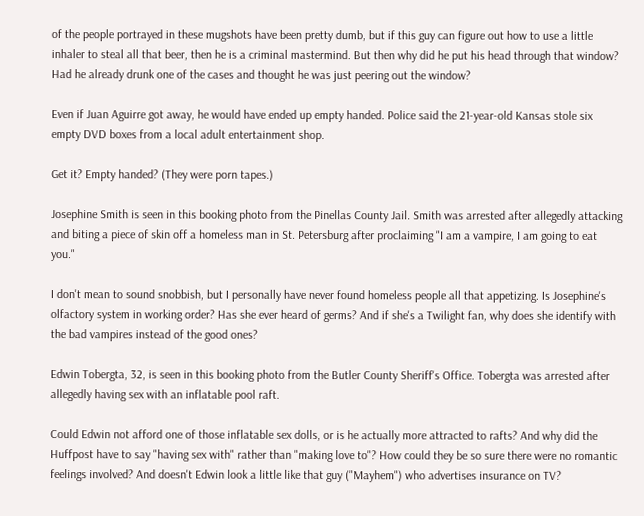of the people portrayed in these mugshots have been pretty dumb, but if this guy can figure out how to use a little inhaler to steal all that beer, then he is a criminal mastermind. But then why did he put his head through that window? Had he already drunk one of the cases and thought he was just peering out the window?

Even if Juan Aguirre got away, he would have ended up empty handed. Police said the 21-year-old Kansas stole six empty DVD boxes from a local adult entertainment shop.

Get it? Empty handed? (They were porn tapes.)

Josephine Smith is seen in this booking photo from the Pinellas County Jail. Smith was arrested after allegedly attacking and biting a piece of skin off a homeless man in St. Petersburg after proclaiming "I am a vampire, I am going to eat you."

I don't mean to sound snobbish, but I personally have never found homeless people all that appetizing. Is Josephine's olfactory system in working order? Has she ever heard of germs? And if she's a Twilight fan, why does she identify with the bad vampires instead of the good ones?

Edwin Tobergta, 32, is seen in this booking photo from the Butler County Sheriff's Office. Tobergta was arrested after allegedly having sex with an inflatable pool raft.

Could Edwin not afford one of those inflatable sex dolls, or is he actually more attracted to rafts? And why did the Huffpost have to say "having sex with" rather than "making love to"? How could they be so sure there were no romantic feelings involved? And doesn't Edwin look a little like that guy ("Mayhem") who advertises insurance on TV?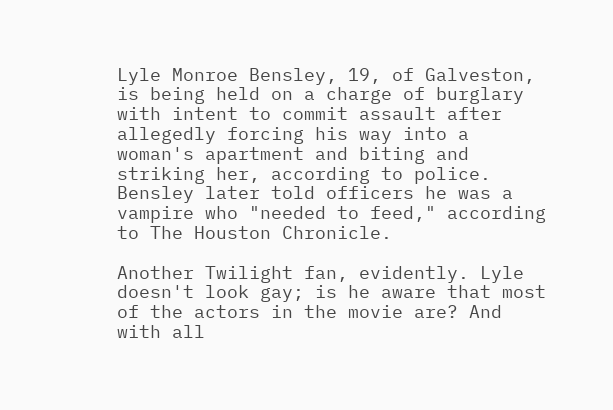Lyle Monroe Bensley, 19, of Galveston, is being held on a charge of burglary with intent to commit assault after allegedly forcing his way into a woman's apartment and biting and striking her, according to police. Bensley later told officers he was a vampire who "needed to feed," according to The Houston Chronicle.

Another Twilight fan, evidently. Lyle doesn't look gay; is he aware that most of the actors in the movie are? And with all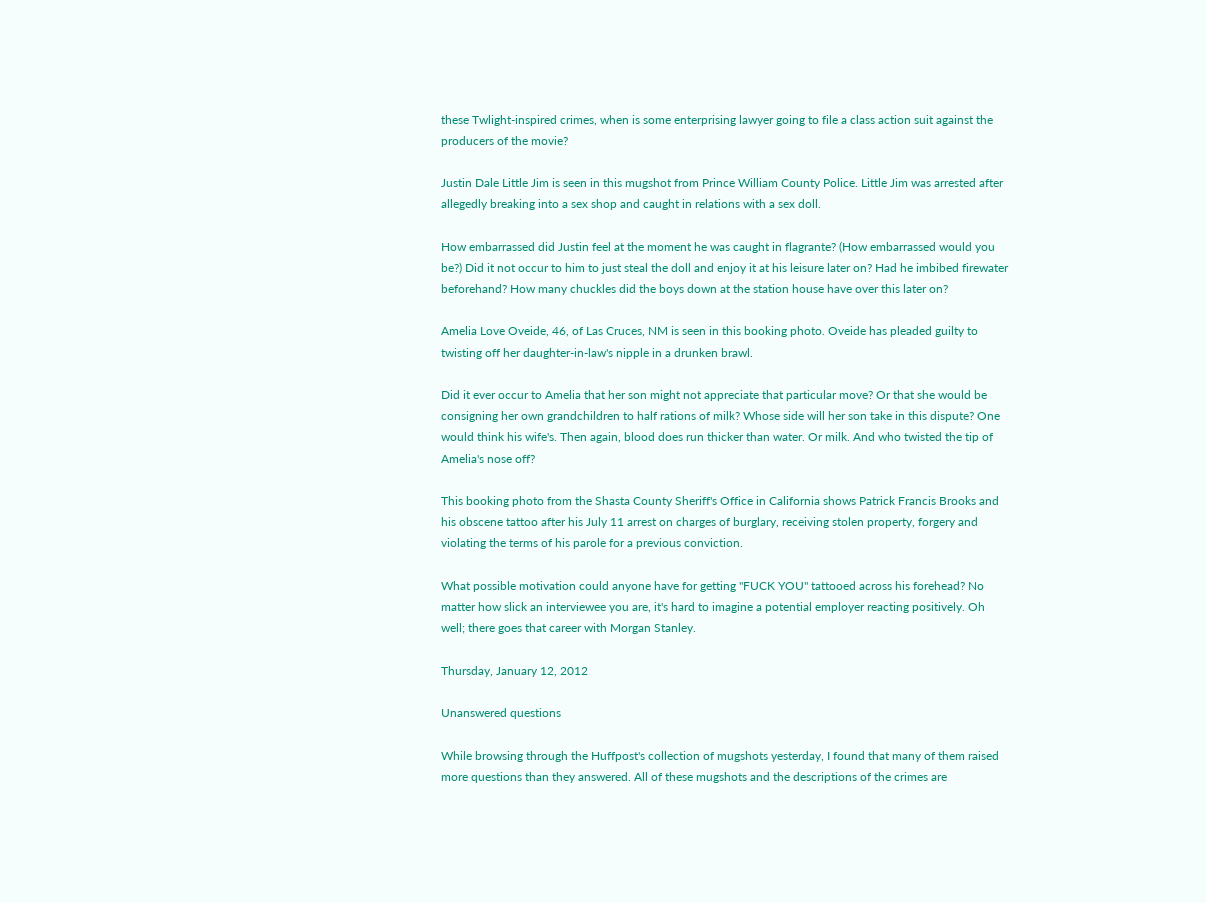these Twlight-inspired crimes, when is some enterprising lawyer going to file a class action suit against the producers of the movie?

Justin Dale Little Jim is seen in this mugshot from Prince William County Police. Little Jim was arrested after allegedly breaking into a sex shop and caught in relations with a sex doll.

How embarrassed did Justin feel at the moment he was caught in flagrante? (How embarrassed would you be?) Did it not occur to him to just steal the doll and enjoy it at his leisure later on? Had he imbibed firewater beforehand? How many chuckles did the boys down at the station house have over this later on?

Amelia Love Oveide, 46, of Las Cruces, NM is seen in this booking photo. Oveide has pleaded guilty to twisting off her daughter-in-law's nipple in a drunken brawl.

Did it ever occur to Amelia that her son might not appreciate that particular move? Or that she would be consigning her own grandchildren to half rations of milk? Whose side will her son take in this dispute? One would think his wife's. Then again, blood does run thicker than water. Or milk. And who twisted the tip of Amelia's nose off?

This booking photo from the Shasta County Sheriff's Office in California shows Patrick Francis Brooks and his obscene tattoo after his July 11 arrest on charges of burglary, receiving stolen property, forgery and violating the terms of his parole for a previous conviction.

What possible motivation could anyone have for getting "FUCK YOU" tattooed across his forehead? No matter how slick an interviewee you are, it's hard to imagine a potential employer reacting positively. Oh well; there goes that career with Morgan Stanley.

Thursday, January 12, 2012

Unanswered questions

While browsing through the Huffpost's collection of mugshots yesterday, I found that many of them raised more questions than they answered. All of these mugshots and the descriptions of the crimes are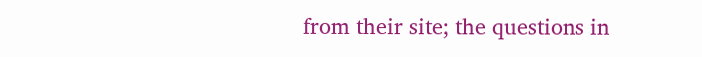from their site; the questions in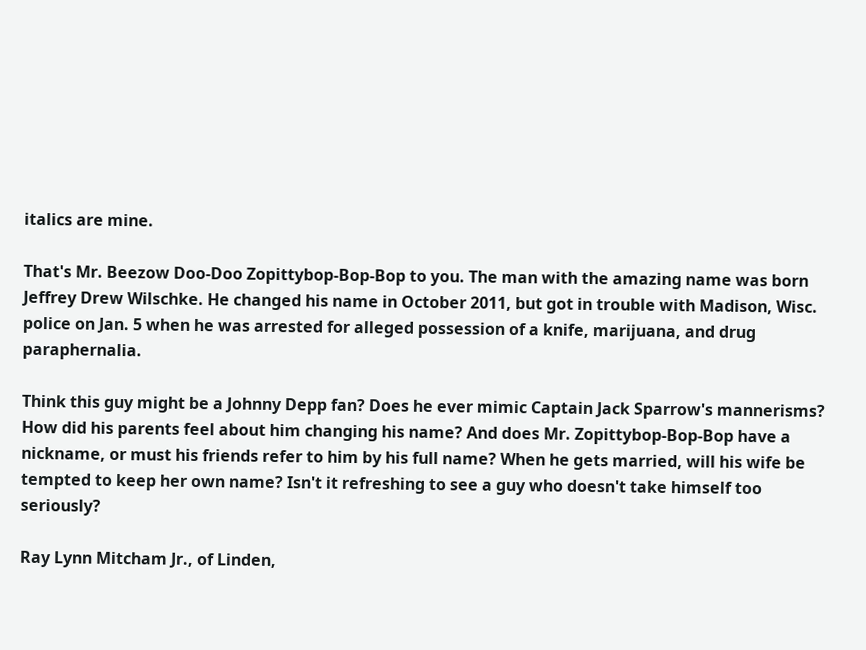italics are mine.

That's Mr. Beezow Doo-Doo Zopittybop-Bop-Bop to you. The man with the amazing name was born Jeffrey Drew Wilschke. He changed his name in October 2011, but got in trouble with Madison, Wisc. police on Jan. 5 when he was arrested for alleged possession of a knife, marijuana, and drug paraphernalia.

Think this guy might be a Johnny Depp fan? Does he ever mimic Captain Jack Sparrow's mannerisms? How did his parents feel about him changing his name? And does Mr. Zopittybop-Bop-Bop have a nickname, or must his friends refer to him by his full name? When he gets married, will his wife be tempted to keep her own name? Isn't it refreshing to see a guy who doesn't take himself too seriously?

Ray Lynn Mitcham Jr., of Linden,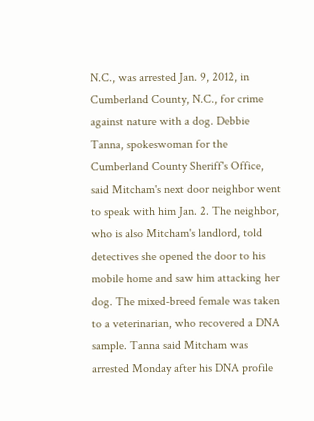N.C., was arrested Jan. 9, 2012, in Cumberland County, N.C., for crime against nature with a dog. Debbie Tanna, spokeswoman for the Cumberland County Sheriff's Office, said Mitcham's next door neighbor went to speak with him Jan. 2. The neighbor, who is also Mitcham's landlord, told detectives she opened the door to his mobile home and saw him attacking her dog. The mixed-breed female was taken to a veterinarian, who recovered a DNA sample. Tanna said Mitcham was arrested Monday after his DNA profile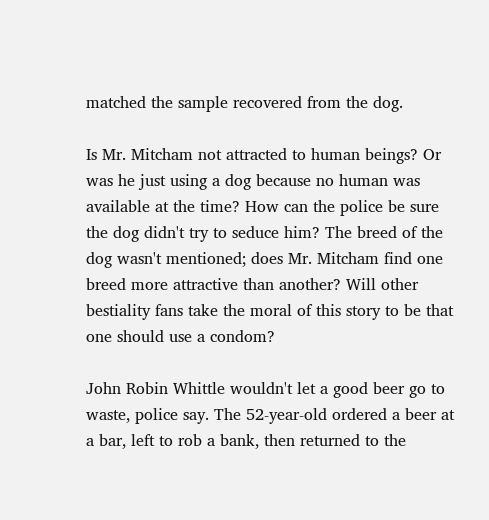matched the sample recovered from the dog.

Is Mr. Mitcham not attracted to human beings? Or was he just using a dog because no human was available at the time? How can the police be sure the dog didn't try to seduce him? The breed of the dog wasn't mentioned; does Mr. Mitcham find one breed more attractive than another? Will other bestiality fans take the moral of this story to be that one should use a condom?

John Robin Whittle wouldn't let a good beer go to waste, police say. The 52-year-old ordered a beer at a bar, left to rob a bank, then returned to the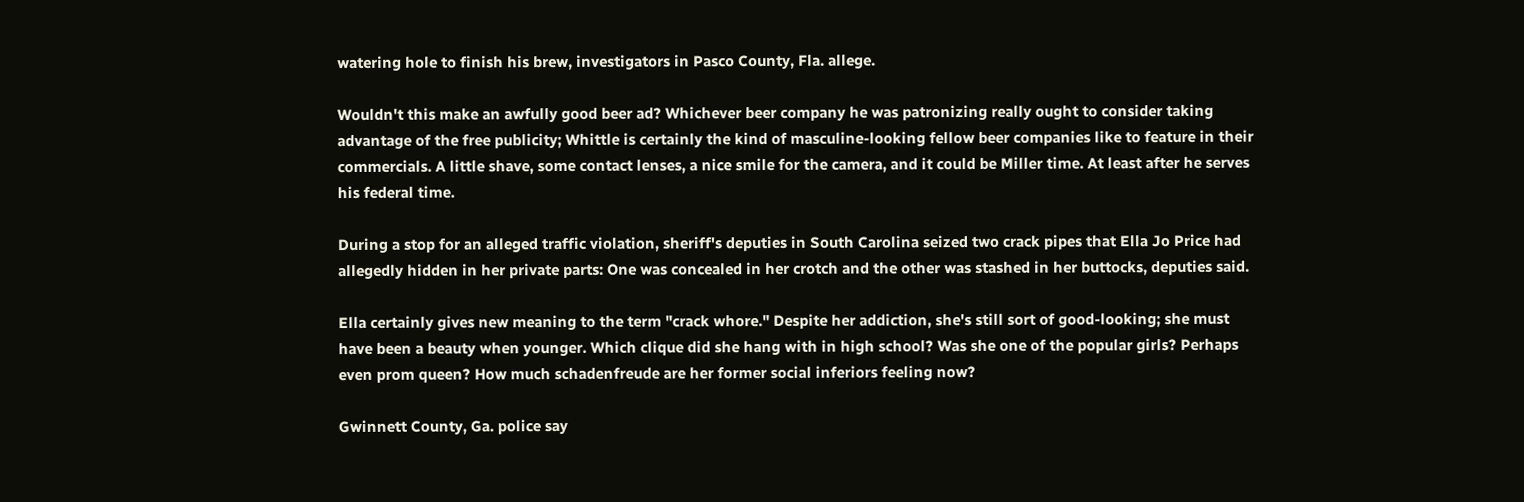watering hole to finish his brew, investigators in Pasco County, Fla. allege.

Wouldn't this make an awfully good beer ad? Whichever beer company he was patronizing really ought to consider taking advantage of the free publicity; Whittle is certainly the kind of masculine-looking fellow beer companies like to feature in their commercials. A little shave, some contact lenses, a nice smile for the camera, and it could be Miller time. At least after he serves his federal time.

During a stop for an alleged traffic violation, sheriff's deputies in South Carolina seized two crack pipes that Ella Jo Price had allegedly hidden in her private parts: One was concealed in her crotch and the other was stashed in her buttocks, deputies said.

Ella certainly gives new meaning to the term "crack whore." Despite her addiction, she's still sort of good-looking; she must have been a beauty when younger. Which clique did she hang with in high school? Was she one of the popular girls? Perhaps even prom queen? How much schadenfreude are her former social inferiors feeling now?

Gwinnett County, Ga. police say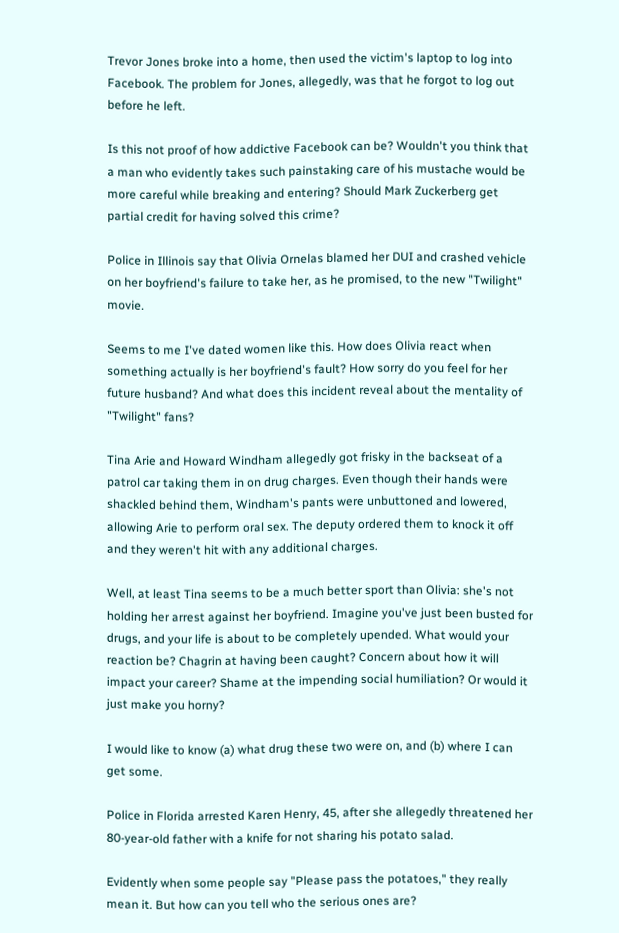Trevor Jones broke into a home, then used the victim's laptop to log into Facebook. The problem for Jones, allegedly, was that he forgot to log out before he left.

Is this not proof of how addictive Facebook can be? Wouldn't you think that a man who evidently takes such painstaking care of his mustache would be more careful while breaking and entering? Should Mark Zuckerberg get partial credit for having solved this crime?

Police in Illinois say that Olivia Ornelas blamed her DUI and crashed vehicle on her boyfriend's failure to take her, as he promised, to the new "Twilight" movie.

Seems to me I've dated women like this. How does Olivia react when something actually is her boyfriend's fault? How sorry do you feel for her future husband? And what does this incident reveal about the mentality of "Twilight" fans?

Tina Arie and Howard Windham allegedly got frisky in the backseat of a patrol car taking them in on drug charges. Even though their hands were shackled behind them, Windham's pants were unbuttoned and lowered, allowing Arie to perform oral sex. The deputy ordered them to knock it off and they weren't hit with any additional charges.

Well, at least Tina seems to be a much better sport than Olivia: she's not holding her arrest against her boyfriend. Imagine you've just been busted for drugs, and your life is about to be completely upended. What would your reaction be? Chagrin at having been caught? Concern about how it will impact your career? Shame at the impending social humiliation? Or would it just make you horny?

I would like to know (a) what drug these two were on, and (b) where I can get some.

Police in Florida arrested Karen Henry, 45, after she allegedly threatened her 80-year-old father with a knife for not sharing his potato salad.

Evidently when some people say "Please pass the potatoes," they really mean it. But how can you tell who the serious ones are?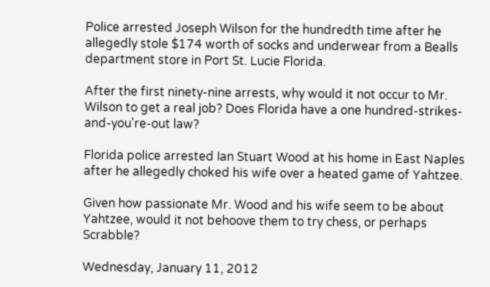Police arrested Joseph Wilson for the hundredth time after he allegedly stole $174 worth of socks and underwear from a Bealls department store in Port St. Lucie Florida.

After the first ninety-nine arrests, why would it not occur to Mr. Wilson to get a real job? Does Florida have a one hundred-strikes-and-you're-out law?

Florida police arrested Ian Stuart Wood at his home in East Naples after he allegedly choked his wife over a heated game of Yahtzee.

Given how passionate Mr. Wood and his wife seem to be about Yahtzee, would it not behoove them to try chess, or perhaps Scrabble?

Wednesday, January 11, 2012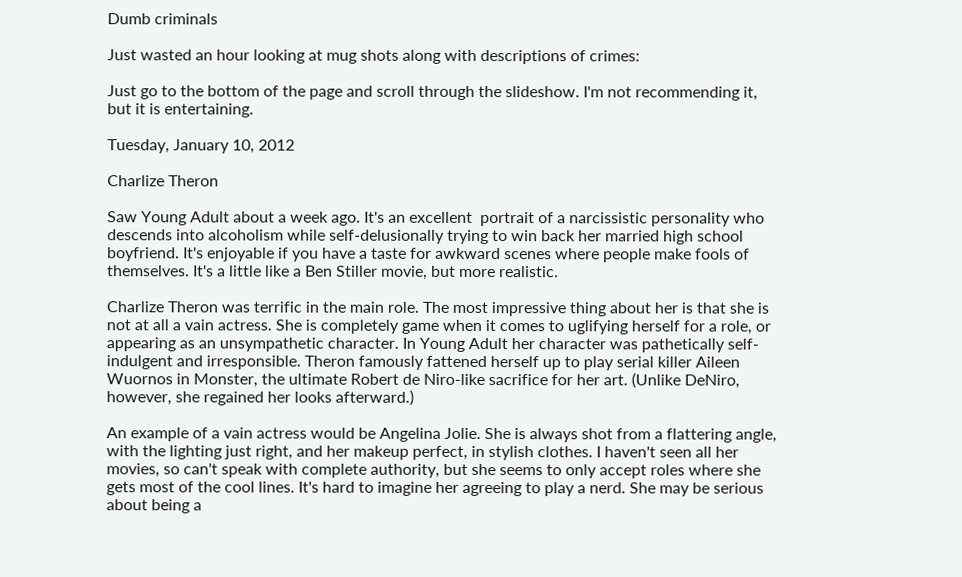Dumb criminals

Just wasted an hour looking at mug shots along with descriptions of crimes:

Just go to the bottom of the page and scroll through the slideshow. I'm not recommending it, but it is entertaining.

Tuesday, January 10, 2012

Charlize Theron

Saw Young Adult about a week ago. It's an excellent  portrait of a narcissistic personality who descends into alcoholism while self-delusionally trying to win back her married high school boyfriend. It's enjoyable if you have a taste for awkward scenes where people make fools of themselves. It's a little like a Ben Stiller movie, but more realistic.

Charlize Theron was terrific in the main role. The most impressive thing about her is that she is not at all a vain actress. She is completely game when it comes to uglifying herself for a role, or appearing as an unsympathetic character. In Young Adult her character was pathetically self-indulgent and irresponsible. Theron famously fattened herself up to play serial killer Aileen Wuornos in Monster, the ultimate Robert de Niro-like sacrifice for her art. (Unlike DeNiro, however, she regained her looks afterward.)

An example of a vain actress would be Angelina Jolie. She is always shot from a flattering angle, with the lighting just right, and her makeup perfect, in stylish clothes. I haven't seen all her movies, so can't speak with complete authority, but she seems to only accept roles where she gets most of the cool lines. It's hard to imagine her agreeing to play a nerd. She may be serious about being a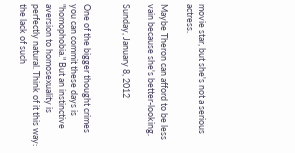movie star, but she's not a serious actress.

Maybe Theron can afford to be less vain because she's better-looking.

Sunday, January 8, 2012


One of the bigger thought crimes you can commit these days is "homophobia." But an instinctive aversion to homosexuality is perfectly natural. Think of it this way: the lack of such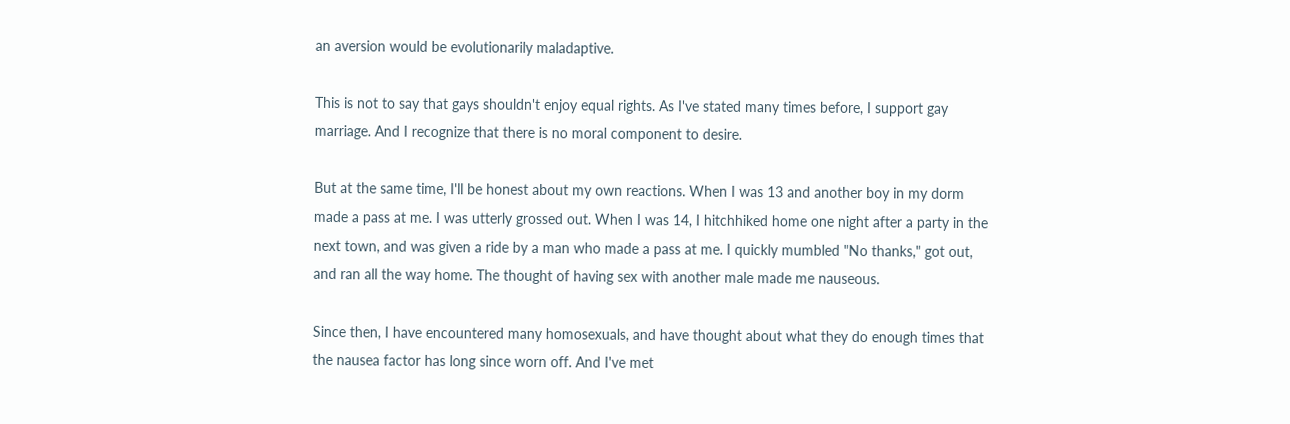an aversion would be evolutionarily maladaptive.

This is not to say that gays shouldn't enjoy equal rights. As I've stated many times before, I support gay marriage. And I recognize that there is no moral component to desire.

But at the same time, I'll be honest about my own reactions. When I was 13 and another boy in my dorm made a pass at me. I was utterly grossed out. When I was 14, I hitchhiked home one night after a party in the next town, and was given a ride by a man who made a pass at me. I quickly mumbled "No thanks," got out, and ran all the way home. The thought of having sex with another male made me nauseous.

Since then, I have encountered many homosexuals, and have thought about what they do enough times that the nausea factor has long since worn off. And I've met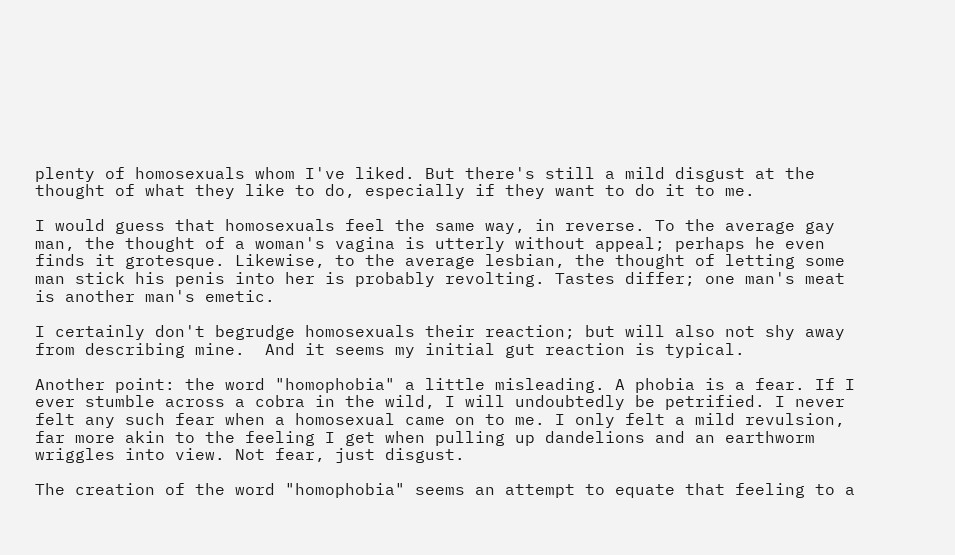plenty of homosexuals whom I've liked. But there's still a mild disgust at the thought of what they like to do, especially if they want to do it to me.

I would guess that homosexuals feel the same way, in reverse. To the average gay man, the thought of a woman's vagina is utterly without appeal; perhaps he even finds it grotesque. Likewise, to the average lesbian, the thought of letting some man stick his penis into her is probably revolting. Tastes differ; one man's meat is another man's emetic.

I certainly don't begrudge homosexuals their reaction; but will also not shy away from describing mine.  And it seems my initial gut reaction is typical.

Another point: the word "homophobia" a little misleading. A phobia is a fear. If I ever stumble across a cobra in the wild, I will undoubtedly be petrified. I never felt any such fear when a homosexual came on to me. I only felt a mild revulsion, far more akin to the feeling I get when pulling up dandelions and an earthworm wriggles into view. Not fear, just disgust.

The creation of the word "homophobia" seems an attempt to equate that feeling to a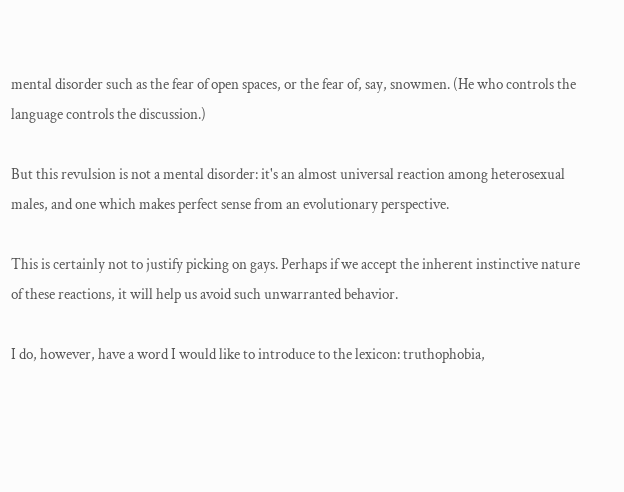mental disorder such as the fear of open spaces, or the fear of, say, snowmen. (He who controls the language controls the discussion.)

But this revulsion is not a mental disorder: it's an almost universal reaction among heterosexual males, and one which makes perfect sense from an evolutionary perspective.

This is certainly not to justify picking on gays. Perhaps if we accept the inherent instinctive nature of these reactions, it will help us avoid such unwarranted behavior.

I do, however, have a word I would like to introduce to the lexicon: truthophobia,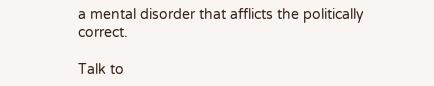a mental disorder that afflicts the politically correct.

Talk to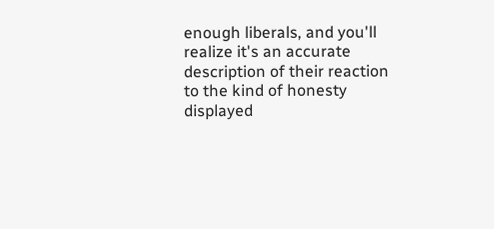enough liberals, and you'll realize it's an accurate description of their reaction to the kind of honesty displayed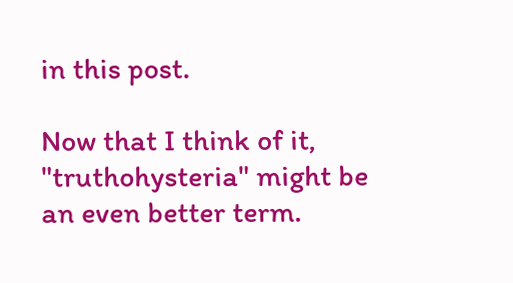in this post.

Now that I think of it, "truthohysteria" might be an even better term.